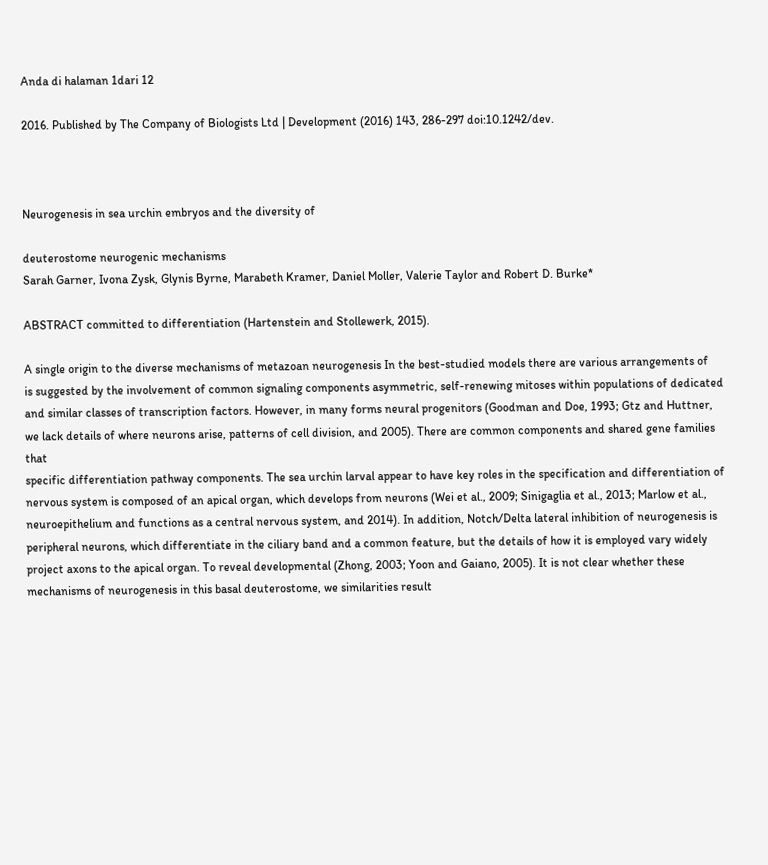Anda di halaman 1dari 12

2016. Published by The Company of Biologists Ltd | Development (2016) 143, 286-297 doi:10.1242/dev.



Neurogenesis in sea urchin embryos and the diversity of

deuterostome neurogenic mechanisms
Sarah Garner, Ivona Zysk, Glynis Byrne, Marabeth Kramer, Daniel Moller, Valerie Taylor and Robert D. Burke*

ABSTRACT committed to differentiation (Hartenstein and Stollewerk, 2015).

A single origin to the diverse mechanisms of metazoan neurogenesis In the best-studied models there are various arrangements of
is suggested by the involvement of common signaling components asymmetric, self-renewing mitoses within populations of dedicated
and similar classes of transcription factors. However, in many forms neural progenitors (Goodman and Doe, 1993; Gtz and Huttner,
we lack details of where neurons arise, patterns of cell division, and 2005). There are common components and shared gene families that
specific differentiation pathway components. The sea urchin larval appear to have key roles in the specification and differentiation of
nervous system is composed of an apical organ, which develops from neurons (Wei et al., 2009; Sinigaglia et al., 2013; Marlow et al.,
neuroepithelium and functions as a central nervous system, and 2014). In addition, Notch/Delta lateral inhibition of neurogenesis is
peripheral neurons, which differentiate in the ciliary band and a common feature, but the details of how it is employed vary widely
project axons to the apical organ. To reveal developmental (Zhong, 2003; Yoon and Gaiano, 2005). It is not clear whether these
mechanisms of neurogenesis in this basal deuterostome, we similarities result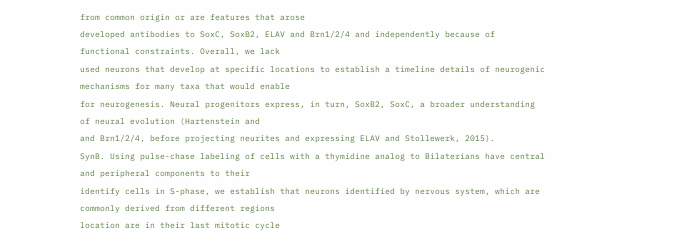from common origin or are features that arose
developed antibodies to SoxC, SoxB2, ELAV and Brn1/2/4 and independently because of functional constraints. Overall, we lack
used neurons that develop at specific locations to establish a timeline details of neurogenic mechanisms for many taxa that would enable
for neurogenesis. Neural progenitors express, in turn, SoxB2, SoxC, a broader understanding of neural evolution (Hartenstein and
and Brn1/2/4, before projecting neurites and expressing ELAV and Stollewerk, 2015).
SynB. Using pulse-chase labeling of cells with a thymidine analog to Bilaterians have central and peripheral components to their
identify cells in S-phase, we establish that neurons identified by nervous system, which are commonly derived from different regions
location are in their last mitotic cycle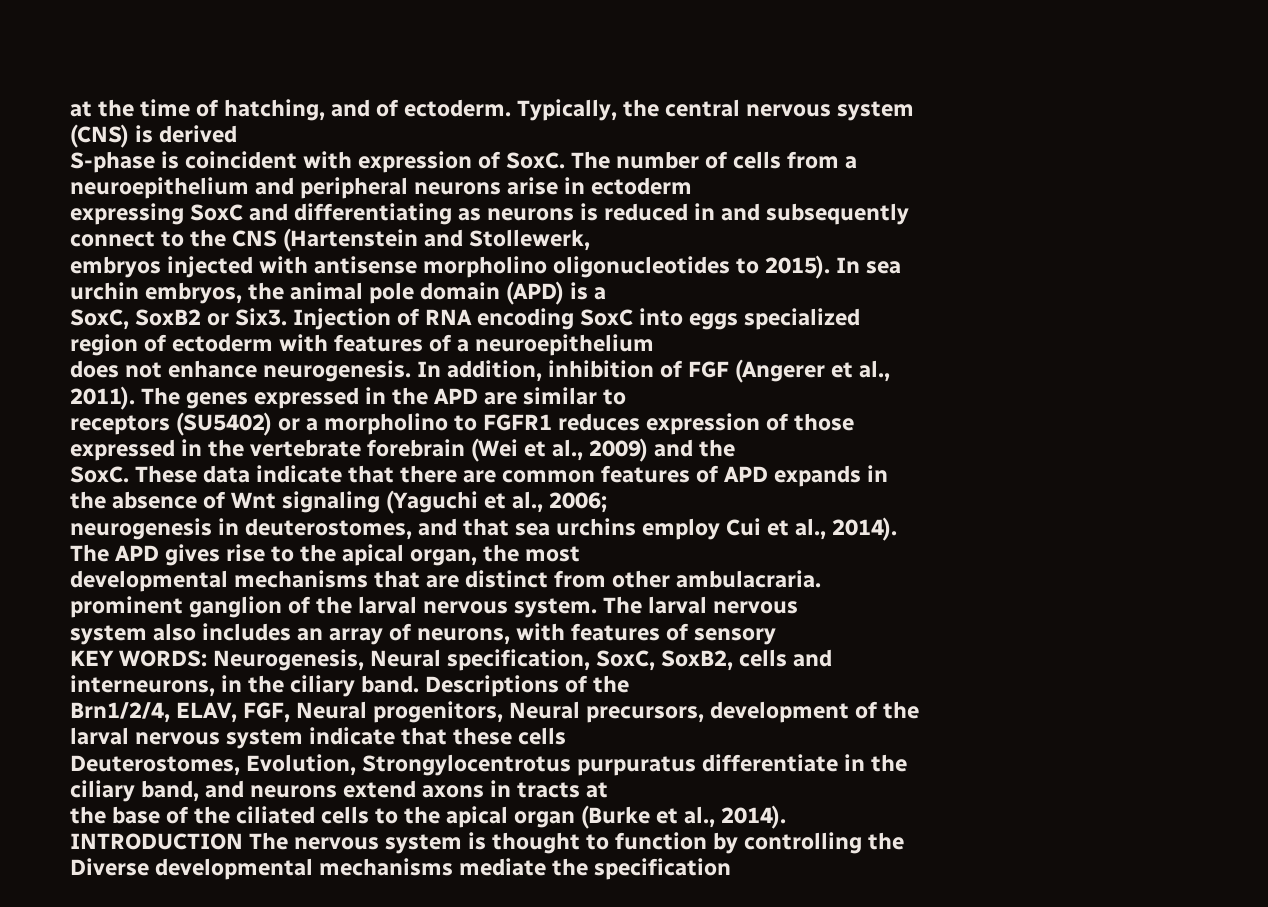at the time of hatching, and of ectoderm. Typically, the central nervous system (CNS) is derived
S-phase is coincident with expression of SoxC. The number of cells from a neuroepithelium and peripheral neurons arise in ectoderm
expressing SoxC and differentiating as neurons is reduced in and subsequently connect to the CNS (Hartenstein and Stollewerk,
embryos injected with antisense morpholino oligonucleotides to 2015). In sea urchin embryos, the animal pole domain (APD) is a
SoxC, SoxB2 or Six3. Injection of RNA encoding SoxC into eggs specialized region of ectoderm with features of a neuroepithelium
does not enhance neurogenesis. In addition, inhibition of FGF (Angerer et al., 2011). The genes expressed in the APD are similar to
receptors (SU5402) or a morpholino to FGFR1 reduces expression of those expressed in the vertebrate forebrain (Wei et al., 2009) and the
SoxC. These data indicate that there are common features of APD expands in the absence of Wnt signaling (Yaguchi et al., 2006;
neurogenesis in deuterostomes, and that sea urchins employ Cui et al., 2014). The APD gives rise to the apical organ, the most
developmental mechanisms that are distinct from other ambulacraria. prominent ganglion of the larval nervous system. The larval nervous
system also includes an array of neurons, with features of sensory
KEY WORDS: Neurogenesis, Neural specification, SoxC, SoxB2, cells and interneurons, in the ciliary band. Descriptions of the
Brn1/2/4, ELAV, FGF, Neural progenitors, Neural precursors, development of the larval nervous system indicate that these cells
Deuterostomes, Evolution, Strongylocentrotus purpuratus differentiate in the ciliary band, and neurons extend axons in tracts at
the base of the ciliated cells to the apical organ (Burke et al., 2014).
INTRODUCTION The nervous system is thought to function by controlling the
Diverse developmental mechanisms mediate the specification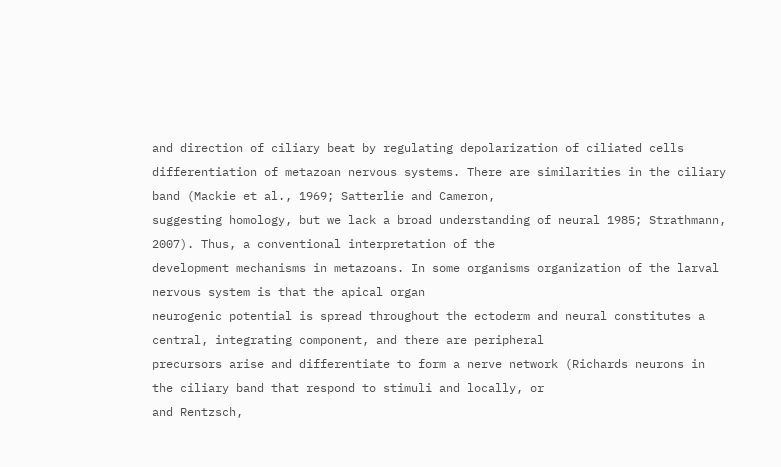and direction of ciliary beat by regulating depolarization of ciliated cells
differentiation of metazoan nervous systems. There are similarities in the ciliary band (Mackie et al., 1969; Satterlie and Cameron,
suggesting homology, but we lack a broad understanding of neural 1985; Strathmann, 2007). Thus, a conventional interpretation of the
development mechanisms in metazoans. In some organisms organization of the larval nervous system is that the apical organ
neurogenic potential is spread throughout the ectoderm and neural constitutes a central, integrating component, and there are peripheral
precursors arise and differentiate to form a nerve network (Richards neurons in the ciliary band that respond to stimuli and locally, or
and Rentzsch,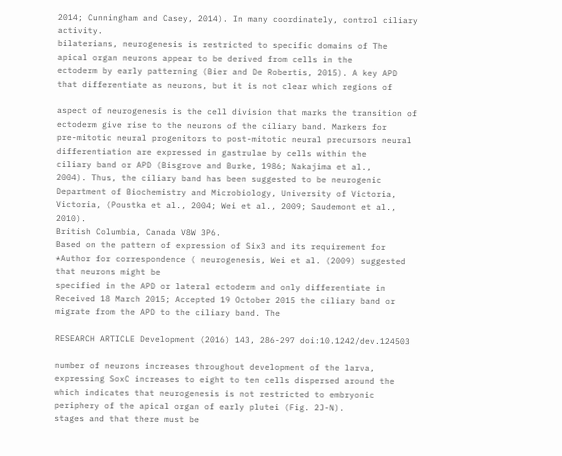2014; Cunningham and Casey, 2014). In many coordinately, control ciliary activity.
bilaterians, neurogenesis is restricted to specific domains of The apical organ neurons appear to be derived from cells in the
ectoderm by early patterning (Bier and De Robertis, 2015). A key APD that differentiate as neurons, but it is not clear which regions of

aspect of neurogenesis is the cell division that marks the transition of ectoderm give rise to the neurons of the ciliary band. Markers for
pre-mitotic neural progenitors to post-mitotic neural precursors neural differentiation are expressed in gastrulae by cells within the
ciliary band or APD (Bisgrove and Burke, 1986; Nakajima et al.,
2004). Thus, the ciliary band has been suggested to be neurogenic
Department of Biochemistry and Microbiology, University of Victoria, Victoria, (Poustka et al., 2004; Wei et al., 2009; Saudemont et al., 2010).
British Columbia, Canada V8W 3P6.
Based on the pattern of expression of Six3 and its requirement for
*Author for correspondence ( neurogenesis, Wei et al. (2009) suggested that neurons might be
specified in the APD or lateral ectoderm and only differentiate in
Received 18 March 2015; Accepted 19 October 2015 the ciliary band or migrate from the APD to the ciliary band. The

RESEARCH ARTICLE Development (2016) 143, 286-297 doi:10.1242/dev.124503

number of neurons increases throughout development of the larva, expressing SoxC increases to eight to ten cells dispersed around the
which indicates that neurogenesis is not restricted to embryonic periphery of the apical organ of early plutei (Fig. 2J-N).
stages and that there must be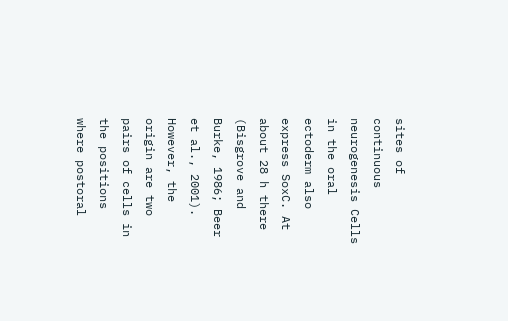sites of continuous neurogenesis Cells in the oral ectoderm also express SoxC. At about 28 h there
(Bisgrove and Burke, 1986; Beer et al., 2001). However, the origin are two pairs of cells in the positions where postoral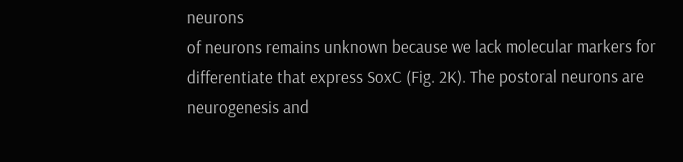neurons
of neurons remains unknown because we lack molecular markers for differentiate that express SoxC (Fig. 2K). The postoral neurons are
neurogenesis and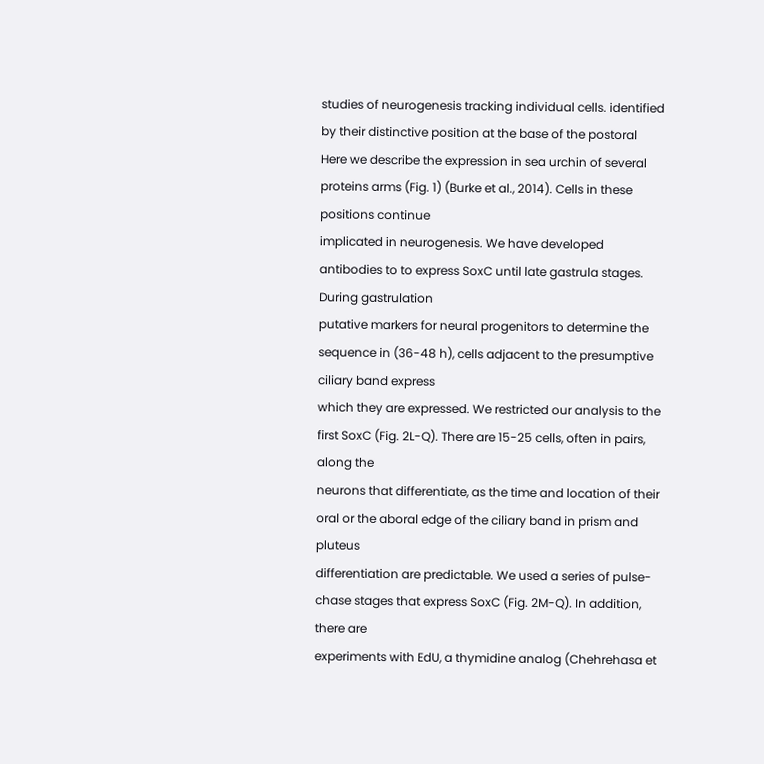studies of neurogenesis tracking individual cells. identified by their distinctive position at the base of the postoral
Here we describe the expression in sea urchin of several proteins arms (Fig. 1) (Burke et al., 2014). Cells in these positions continue
implicated in neurogenesis. We have developed antibodies to to express SoxC until late gastrula stages. During gastrulation
putative markers for neural progenitors to determine the sequence in (36-48 h), cells adjacent to the presumptive ciliary band express
which they are expressed. We restricted our analysis to the first SoxC (Fig. 2L-Q). There are 15-25 cells, often in pairs, along the
neurons that differentiate, as the time and location of their oral or the aboral edge of the ciliary band in prism and pluteus
differentiation are predictable. We used a series of pulse-chase stages that express SoxC (Fig. 2M-Q). In addition, there are
experiments with EdU, a thymidine analog (Chehrehasa et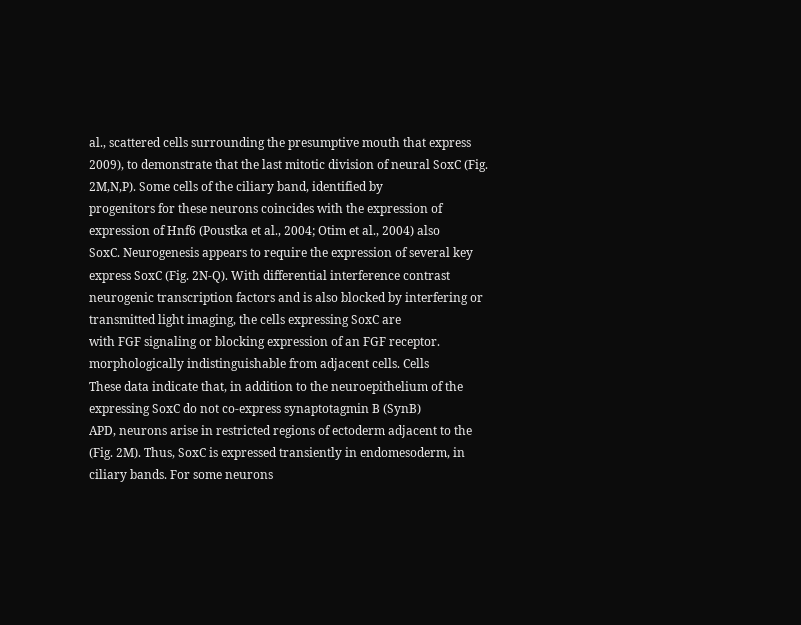al., scattered cells surrounding the presumptive mouth that express
2009), to demonstrate that the last mitotic division of neural SoxC (Fig. 2M,N,P). Some cells of the ciliary band, identified by
progenitors for these neurons coincides with the expression of expression of Hnf6 (Poustka et al., 2004; Otim et al., 2004) also
SoxC. Neurogenesis appears to require the expression of several key express SoxC (Fig. 2N-Q). With differential interference contrast
neurogenic transcription factors and is also blocked by interfering or transmitted light imaging, the cells expressing SoxC are
with FGF signaling or blocking expression of an FGF receptor. morphologically indistinguishable from adjacent cells. Cells
These data indicate that, in addition to the neuroepithelium of the expressing SoxC do not co-express synaptotagmin B (SynB)
APD, neurons arise in restricted regions of ectoderm adjacent to the (Fig. 2M). Thus, SoxC is expressed transiently in endomesoderm, in
ciliary bands. For some neurons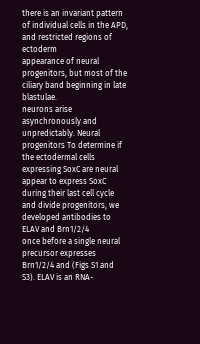there is an invariant pattern of individual cells in the APD, and restricted regions of ectoderm
appearance of neural progenitors, but most of the ciliary band beginning in late blastulae.
neurons arise asynchronously and unpredictably. Neural progenitors To determine if the ectodermal cells expressing SoxC are neural
appear to express SoxC during their last cell cycle and divide progenitors, we developed antibodies to ELAV and Brn1/2/4
once before a single neural precursor expresses Brn1/2/4 and (Figs S1 and S3). ELAV is an RNA-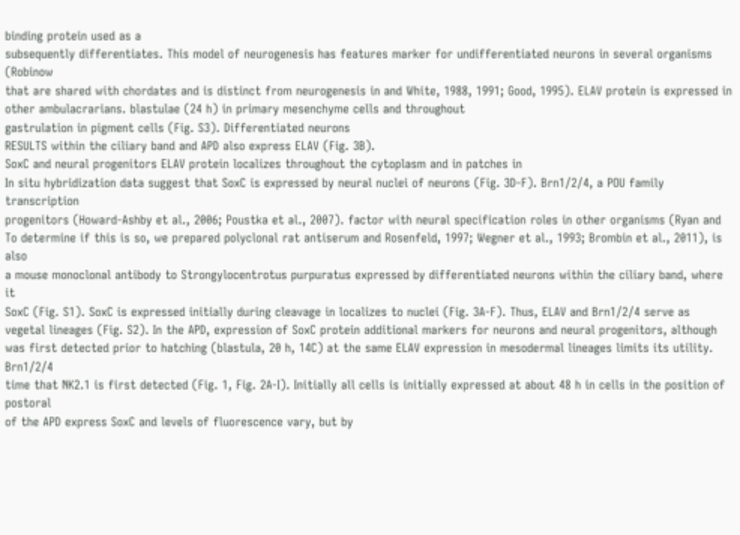binding protein used as a
subsequently differentiates. This model of neurogenesis has features marker for undifferentiated neurons in several organisms (Robinow
that are shared with chordates and is distinct from neurogenesis in and White, 1988, 1991; Good, 1995). ELAV protein is expressed in
other ambulacrarians. blastulae (24 h) in primary mesenchyme cells and throughout
gastrulation in pigment cells (Fig. S3). Differentiated neurons
RESULTS within the ciliary band and APD also express ELAV (Fig. 3B).
SoxC and neural progenitors ELAV protein localizes throughout the cytoplasm and in patches in
In situ hybridization data suggest that SoxC is expressed by neural nuclei of neurons (Fig. 3D-F). Brn1/2/4, a POU family transcription
progenitors (Howard-Ashby et al., 2006; Poustka et al., 2007). factor with neural specification roles in other organisms (Ryan and
To determine if this is so, we prepared polyclonal rat antiserum and Rosenfeld, 1997; Wegner et al., 1993; Brombin et al., 2011), is also
a mouse monoclonal antibody to Strongylocentrotus purpuratus expressed by differentiated neurons within the ciliary band, where it
SoxC (Fig. S1). SoxC is expressed initially during cleavage in localizes to nuclei (Fig. 3A-F). Thus, ELAV and Brn1/2/4 serve as
vegetal lineages (Fig. S2). In the APD, expression of SoxC protein additional markers for neurons and neural progenitors, although
was first detected prior to hatching (blastula, 20 h, 14C) at the same ELAV expression in mesodermal lineages limits its utility. Brn1/2/4
time that NK2.1 is first detected (Fig. 1, Fig. 2A-I). Initially all cells is initially expressed at about 48 h in cells in the position of postoral
of the APD express SoxC and levels of fluorescence vary, but by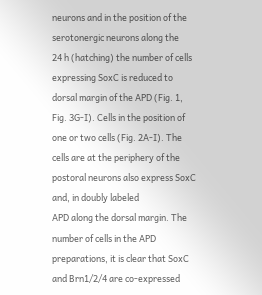neurons and in the position of the serotonergic neurons along the
24 h (hatching) the number of cells expressing SoxC is reduced to dorsal margin of the APD (Fig. 1, Fig. 3G-I). Cells in the position of
one or two cells (Fig. 2A-I). The cells are at the periphery of the postoral neurons also express SoxC and, in doubly labeled
APD along the dorsal margin. The number of cells in the APD preparations, it is clear that SoxC and Brn1/2/4 are co-expressed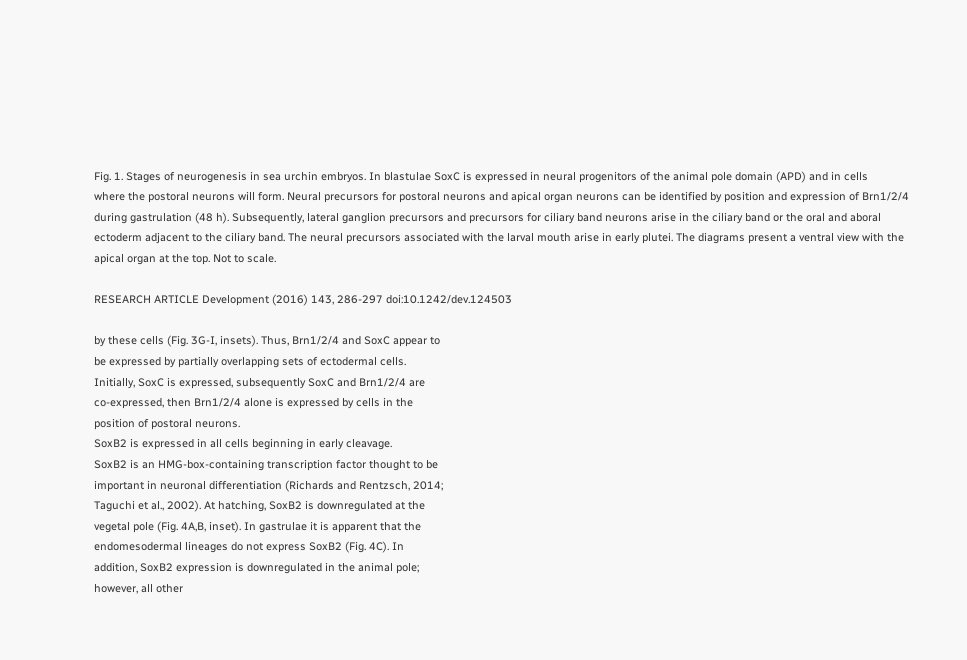Fig. 1. Stages of neurogenesis in sea urchin embryos. In blastulae SoxC is expressed in neural progenitors of the animal pole domain (APD) and in cells
where the postoral neurons will form. Neural precursors for postoral neurons and apical organ neurons can be identified by position and expression of Brn1/2/4
during gastrulation (48 h). Subsequently, lateral ganglion precursors and precursors for ciliary band neurons arise in the ciliary band or the oral and aboral
ectoderm adjacent to the ciliary band. The neural precursors associated with the larval mouth arise in early plutei. The diagrams present a ventral view with the
apical organ at the top. Not to scale.

RESEARCH ARTICLE Development (2016) 143, 286-297 doi:10.1242/dev.124503

by these cells (Fig. 3G-I, insets). Thus, Brn1/2/4 and SoxC appear to
be expressed by partially overlapping sets of ectodermal cells.
Initially, SoxC is expressed, subsequently SoxC and Brn1/2/4 are
co-expressed, then Brn1/2/4 alone is expressed by cells in the
position of postoral neurons.
SoxB2 is expressed in all cells beginning in early cleavage.
SoxB2 is an HMG-box-containing transcription factor thought to be
important in neuronal differentiation (Richards and Rentzsch, 2014;
Taguchi et al., 2002). At hatching, SoxB2 is downregulated at the
vegetal pole (Fig. 4A,B, inset). In gastrulae it is apparent that the
endomesodermal lineages do not express SoxB2 (Fig. 4C). In
addition, SoxB2 expression is downregulated in the animal pole;
however, all other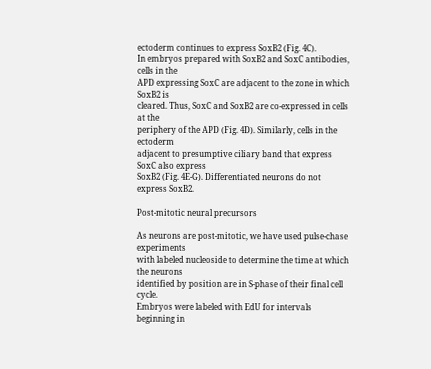ectoderm continues to express SoxB2 (Fig. 4C).
In embryos prepared with SoxB2 and SoxC antibodies, cells in the
APD expressing SoxC are adjacent to the zone in which SoxB2 is
cleared. Thus, SoxC and SoxB2 are co-expressed in cells at the
periphery of the APD (Fig. 4D). Similarly, cells in the ectoderm
adjacent to presumptive ciliary band that express SoxC also express
SoxB2 (Fig. 4E-G). Differentiated neurons do not express SoxB2.

Post-mitotic neural precursors

As neurons are post-mitotic, we have used pulse-chase experiments
with labeled nucleoside to determine the time at which the neurons
identified by position are in S-phase of their final cell cycle.
Embryos were labeled with EdU for intervals beginning in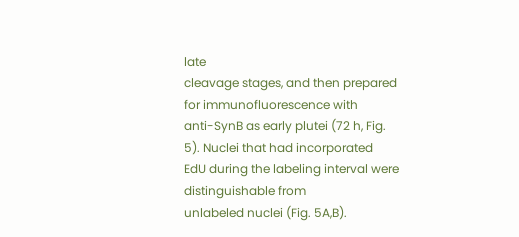late
cleavage stages, and then prepared for immunofluorescence with
anti-SynB as early plutei (72 h, Fig. 5). Nuclei that had incorporated
EdU during the labeling interval were distinguishable from
unlabeled nuclei (Fig. 5A,B).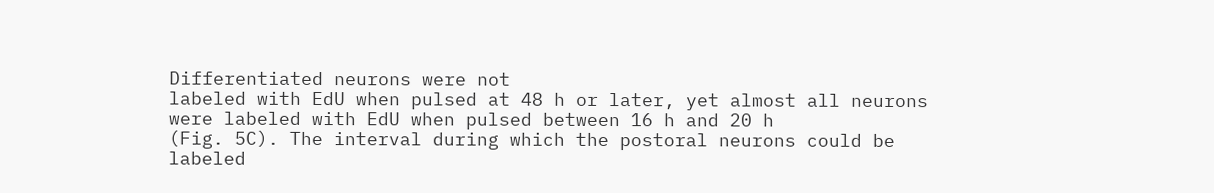Differentiated neurons were not
labeled with EdU when pulsed at 48 h or later, yet almost all neurons
were labeled with EdU when pulsed between 16 h and 20 h
(Fig. 5C). The interval during which the postoral neurons could be
labeled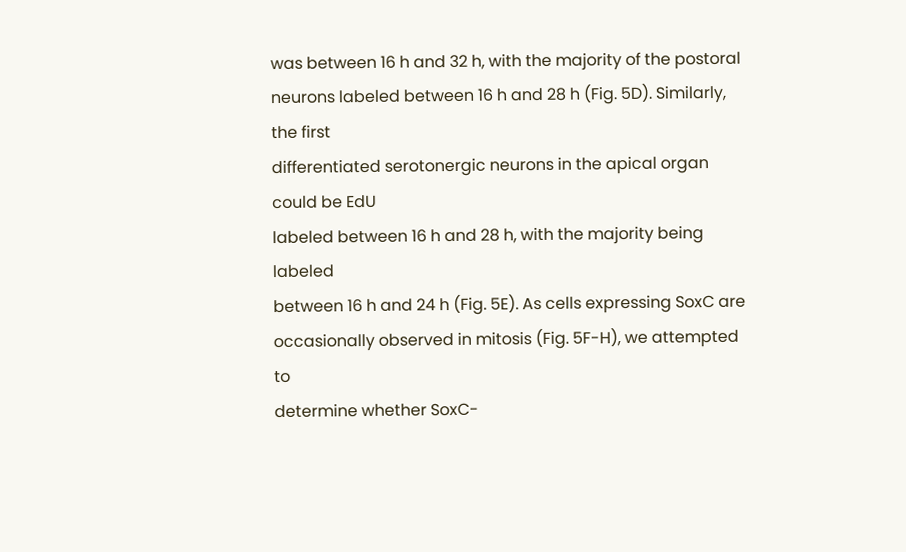was between 16 h and 32 h, with the majority of the postoral
neurons labeled between 16 h and 28 h (Fig. 5D). Similarly, the first
differentiated serotonergic neurons in the apical organ could be EdU
labeled between 16 h and 28 h, with the majority being labeled
between 16 h and 24 h (Fig. 5E). As cells expressing SoxC are
occasionally observed in mitosis (Fig. 5F-H), we attempted to
determine whether SoxC-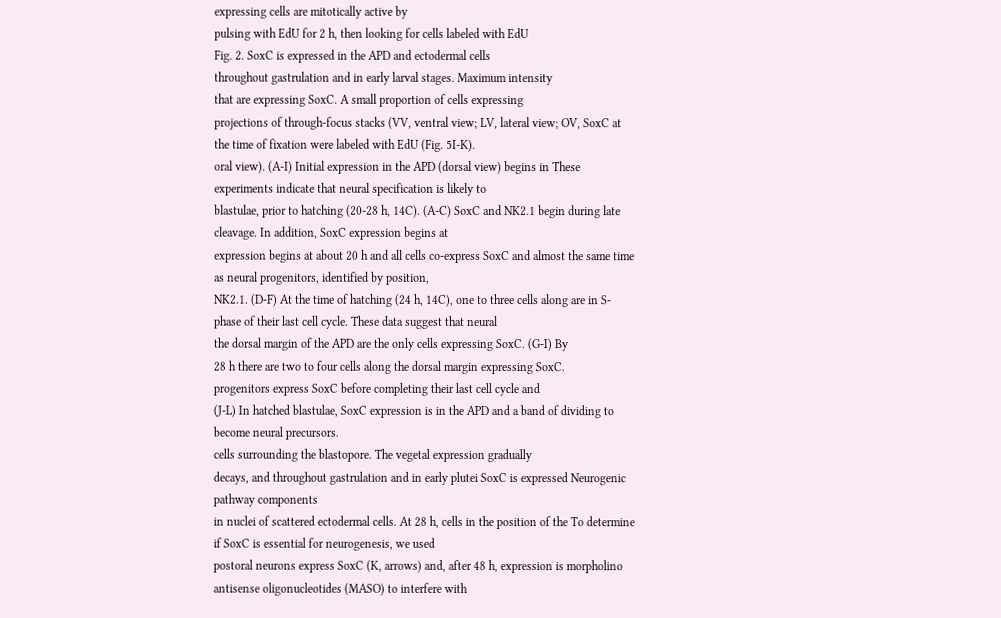expressing cells are mitotically active by
pulsing with EdU for 2 h, then looking for cells labeled with EdU
Fig. 2. SoxC is expressed in the APD and ectodermal cells
throughout gastrulation and in early larval stages. Maximum intensity
that are expressing SoxC. A small proportion of cells expressing
projections of through-focus stacks (VV, ventral view; LV, lateral view; OV, SoxC at the time of fixation were labeled with EdU (Fig. 5I-K).
oral view). (A-I) Initial expression in the APD (dorsal view) begins in These experiments indicate that neural specification is likely to
blastulae, prior to hatching (20-28 h, 14C). (A-C) SoxC and NK2.1 begin during late cleavage. In addition, SoxC expression begins at
expression begins at about 20 h and all cells co-express SoxC and almost the same time as neural progenitors, identified by position,
NK2.1. (D-F) At the time of hatching (24 h, 14C), one to three cells along are in S-phase of their last cell cycle. These data suggest that neural
the dorsal margin of the APD are the only cells expressing SoxC. (G-I) By
28 h there are two to four cells along the dorsal margin expressing SoxC.
progenitors express SoxC before completing their last cell cycle and
(J-L) In hatched blastulae, SoxC expression is in the APD and a band of dividing to become neural precursors.
cells surrounding the blastopore. The vegetal expression gradually
decays, and throughout gastrulation and in early plutei SoxC is expressed Neurogenic pathway components
in nuclei of scattered ectodermal cells. At 28 h, cells in the position of the To determine if SoxC is essential for neurogenesis, we used
postoral neurons express SoxC (K, arrows) and, after 48 h, expression is morpholino antisense oligonucleotides (MASO) to interfere with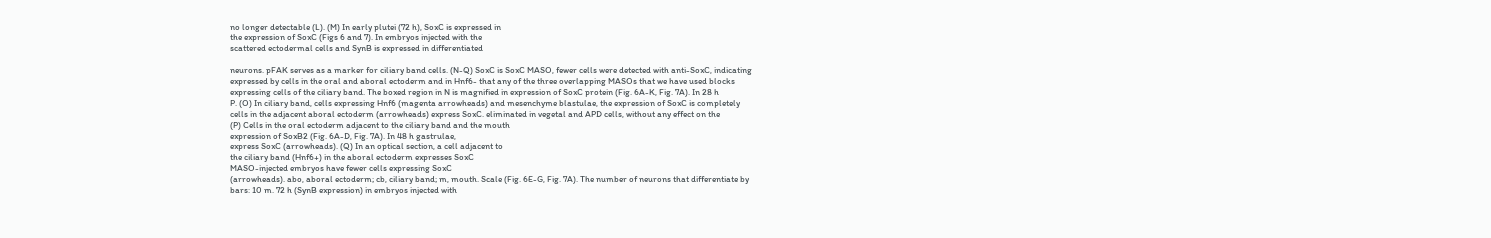no longer detectable (L). (M) In early plutei (72 h), SoxC is expressed in
the expression of SoxC (Figs 6 and 7). In embryos injected with the
scattered ectodermal cells and SynB is expressed in differentiated

neurons. pFAK serves as a marker for ciliary band cells. (N-Q) SoxC is SoxC MASO, fewer cells were detected with anti-SoxC, indicating
expressed by cells in the oral and aboral ectoderm and in Hnf6- that any of the three overlapping MASOs that we have used blocks
expressing cells of the ciliary band. The boxed region in N is magnified in expression of SoxC protein (Fig. 6A-K, Fig. 7A). In 28 h
P. (O) In ciliary band, cells expressing Hnf6 (magenta arrowheads) and mesenchyme blastulae, the expression of SoxC is completely
cells in the adjacent aboral ectoderm (arrowheads) express SoxC. eliminated in vegetal and APD cells, without any effect on the
(P) Cells in the oral ectoderm adjacent to the ciliary band and the mouth
expression of SoxB2 (Fig. 6A-D, Fig. 7A). In 48 h gastrulae,
express SoxC (arrowheads). (Q) In an optical section, a cell adjacent to
the ciliary band (Hnf6+) in the aboral ectoderm expresses SoxC
MASO-injected embryos have fewer cells expressing SoxC
(arrowheads). abo, aboral ectoderm; cb, ciliary band; m, mouth. Scale (Fig. 6E-G, Fig. 7A). The number of neurons that differentiate by
bars: 10 m. 72 h (SynB expression) in embryos injected with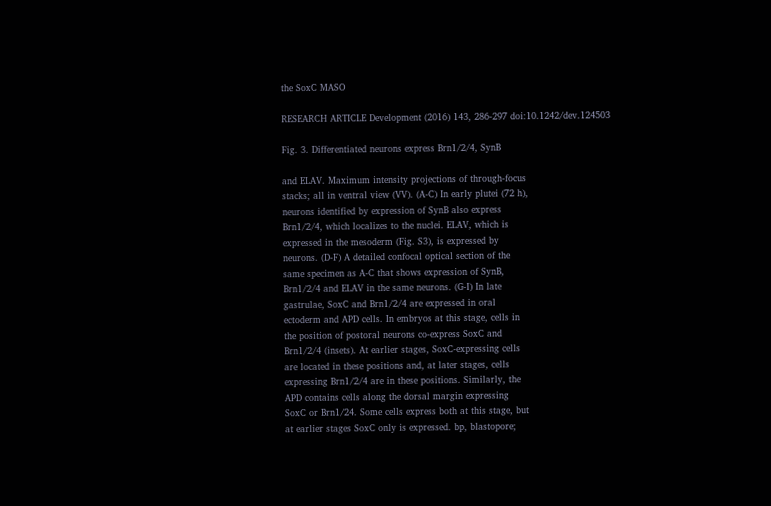the SoxC MASO

RESEARCH ARTICLE Development (2016) 143, 286-297 doi:10.1242/dev.124503

Fig. 3. Differentiated neurons express Brn1/2/4, SynB

and ELAV. Maximum intensity projections of through-focus
stacks; all in ventral view (VV). (A-C) In early plutei (72 h),
neurons identified by expression of SynB also express
Brn1/2/4, which localizes to the nuclei. ELAV, which is
expressed in the mesoderm (Fig. S3), is expressed by
neurons. (D-F) A detailed confocal optical section of the
same specimen as A-C that shows expression of SynB,
Brn1/2/4 and ELAV in the same neurons. (G-I) In late
gastrulae, SoxC and Brn1/2/4 are expressed in oral
ectoderm and APD cells. In embryos at this stage, cells in
the position of postoral neurons co-express SoxC and
Brn1/2/4 (insets). At earlier stages, SoxC-expressing cells
are located in these positions and, at later stages, cells
expressing Brn1/2/4 are in these positions. Similarly, the
APD contains cells along the dorsal margin expressing
SoxC or Brn1/24. Some cells express both at this stage, but
at earlier stages SoxC only is expressed. bp, blastopore;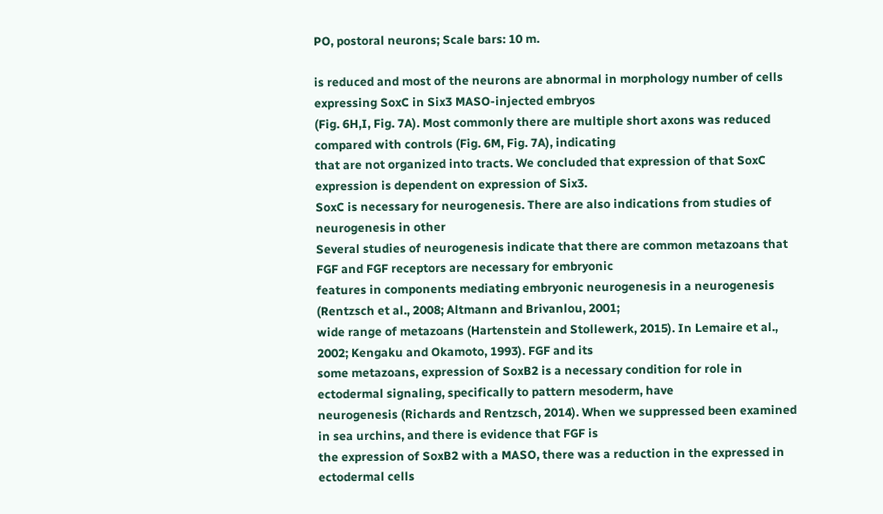PO, postoral neurons; Scale bars: 10 m.

is reduced and most of the neurons are abnormal in morphology number of cells expressing SoxC in Six3 MASO-injected embryos
(Fig. 6H,I, Fig. 7A). Most commonly there are multiple short axons was reduced compared with controls (Fig. 6M, Fig. 7A), indicating
that are not organized into tracts. We concluded that expression of that SoxC expression is dependent on expression of Six3.
SoxC is necessary for neurogenesis. There are also indications from studies of neurogenesis in other
Several studies of neurogenesis indicate that there are common metazoans that FGF and FGF receptors are necessary for embryonic
features in components mediating embryonic neurogenesis in a neurogenesis (Rentzsch et al., 2008; Altmann and Brivanlou, 2001;
wide range of metazoans (Hartenstein and Stollewerk, 2015). In Lemaire et al., 2002; Kengaku and Okamoto, 1993). FGF and its
some metazoans, expression of SoxB2 is a necessary condition for role in ectodermal signaling, specifically to pattern mesoderm, have
neurogenesis (Richards and Rentzsch, 2014). When we suppressed been examined in sea urchins, and there is evidence that FGF is
the expression of SoxB2 with a MASO, there was a reduction in the expressed in ectodermal cells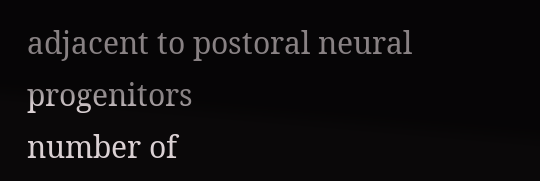adjacent to postoral neural progenitors
number of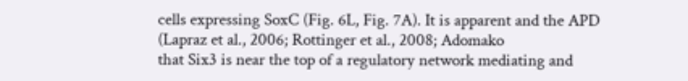cells expressing SoxC (Fig. 6L, Fig. 7A). It is apparent and the APD (Lapraz et al., 2006; Rottinger et al., 2008; Adomako
that Six3 is near the top of a regulatory network mediating and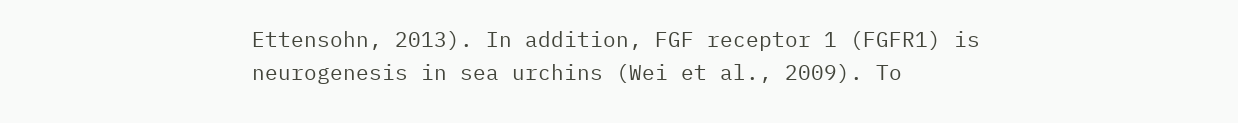Ettensohn, 2013). In addition, FGF receptor 1 (FGFR1) is
neurogenesis in sea urchins (Wei et al., 2009). To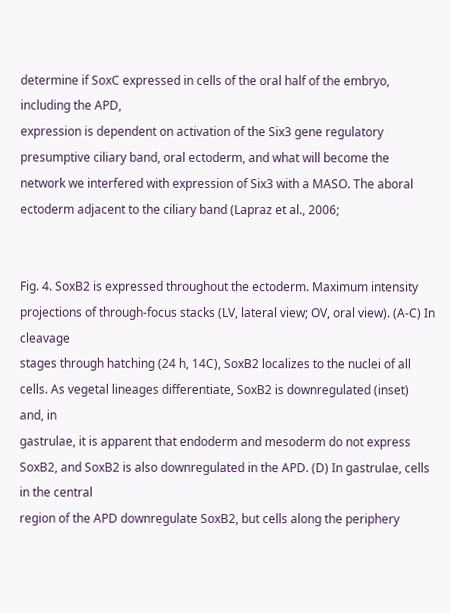determine if SoxC expressed in cells of the oral half of the embryo, including the APD,
expression is dependent on activation of the Six3 gene regulatory presumptive ciliary band, oral ectoderm, and what will become the
network we interfered with expression of Six3 with a MASO. The aboral ectoderm adjacent to the ciliary band (Lapraz et al., 2006;


Fig. 4. SoxB2 is expressed throughout the ectoderm. Maximum intensity projections of through-focus stacks (LV, lateral view; OV, oral view). (A-C) In cleavage
stages through hatching (24 h, 14C), SoxB2 localizes to the nuclei of all cells. As vegetal lineages differentiate, SoxB2 is downregulated (inset) and, in
gastrulae, it is apparent that endoderm and mesoderm do not express SoxB2, and SoxB2 is also downregulated in the APD. (D) In gastrulae, cells in the central
region of the APD downregulate SoxB2, but cells along the periphery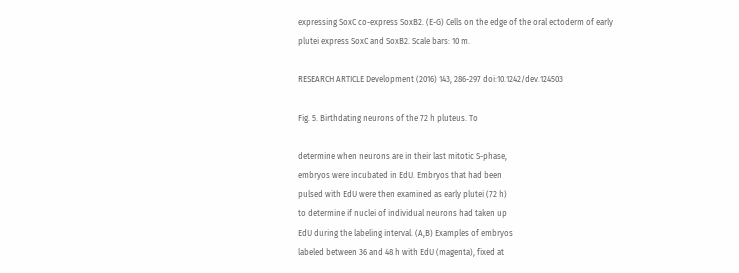expressing SoxC co-express SoxB2. (E-G) Cells on the edge of the oral ectoderm of early
plutei express SoxC and SoxB2. Scale bars: 10 m.

RESEARCH ARTICLE Development (2016) 143, 286-297 doi:10.1242/dev.124503

Fig. 5. Birthdating neurons of the 72 h pluteus. To

determine when neurons are in their last mitotic S-phase,
embryos were incubated in EdU. Embryos that had been
pulsed with EdU were then examined as early plutei (72 h)
to determine if nuclei of individual neurons had taken up
EdU during the labeling interval. (A,B) Examples of embryos
labeled between 36 and 48 h with EdU (magenta), fixed at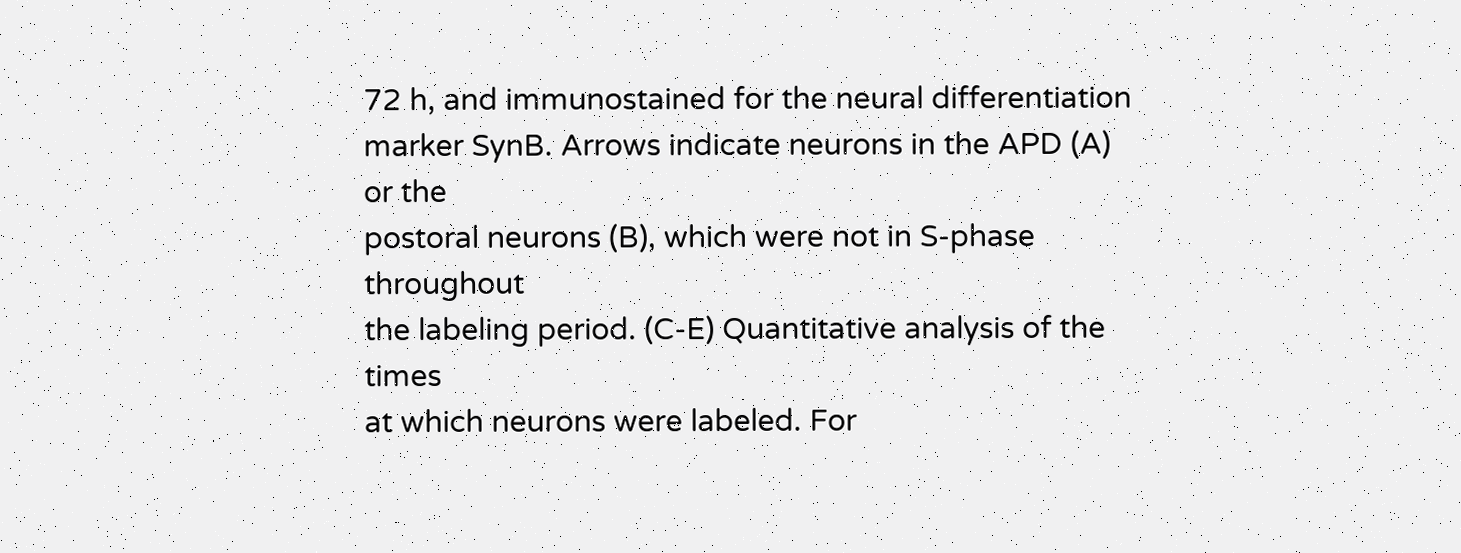72 h, and immunostained for the neural differentiation
marker SynB. Arrows indicate neurons in the APD (A) or the
postoral neurons (B), which were not in S-phase throughout
the labeling period. (C-E) Quantitative analysis of the times
at which neurons were labeled. For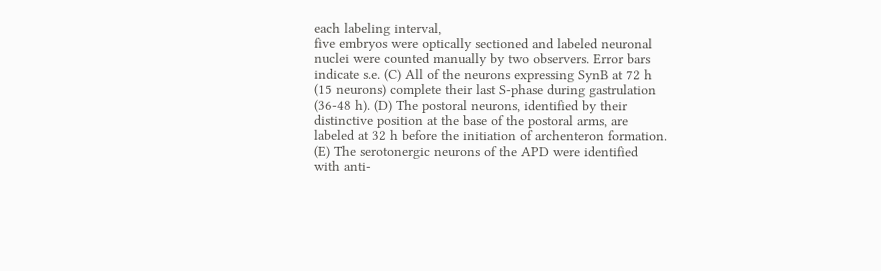each labeling interval,
five embryos were optically sectioned and labeled neuronal
nuclei were counted manually by two observers. Error bars
indicate s.e. (C) All of the neurons expressing SynB at 72 h
(15 neurons) complete their last S-phase during gastrulation
(36-48 h). (D) The postoral neurons, identified by their
distinctive position at the base of the postoral arms, are
labeled at 32 h before the initiation of archenteron formation.
(E) The serotonergic neurons of the APD were identified
with anti-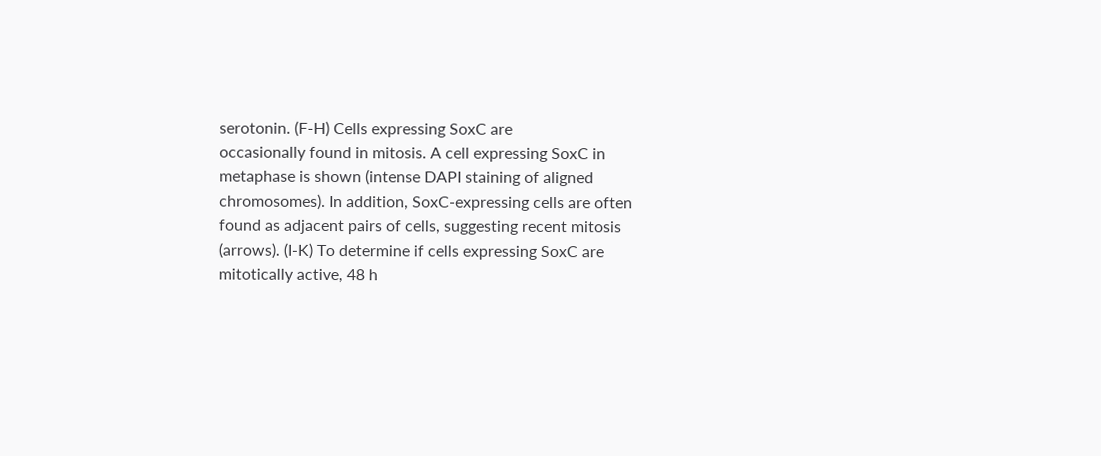serotonin. (F-H) Cells expressing SoxC are
occasionally found in mitosis. A cell expressing SoxC in
metaphase is shown (intense DAPI staining of aligned
chromosomes). In addition, SoxC-expressing cells are often
found as adjacent pairs of cells, suggesting recent mitosis
(arrows). (I-K) To determine if cells expressing SoxC are
mitotically active, 48 h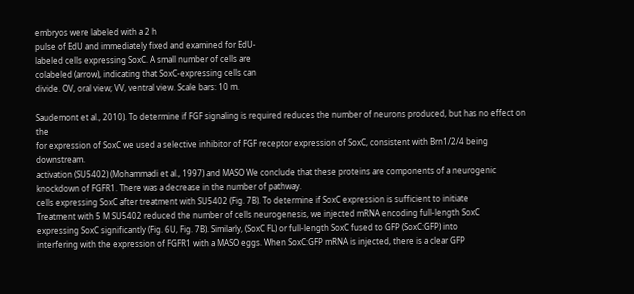embryos were labeled with a 2 h
pulse of EdU and immediately fixed and examined for EdU-
labeled cells expressing SoxC. A small number of cells are
colabeled (arrow), indicating that SoxC-expressing cells can
divide. OV, oral view; VV, ventral view. Scale bars: 10 m.

Saudemont et al., 2010). To determine if FGF signaling is required reduces the number of neurons produced, but has no effect on the
for expression of SoxC we used a selective inhibitor of FGF receptor expression of SoxC, consistent with Brn1/2/4 being downstream.
activation (SU5402) (Mohammadi et al., 1997) and MASO We conclude that these proteins are components of a neurogenic
knockdown of FGFR1. There was a decrease in the number of pathway.
cells expressing SoxC after treatment with SU5402 (Fig. 7B). To determine if SoxC expression is sufficient to initiate
Treatment with 5 M SU5402 reduced the number of cells neurogenesis, we injected mRNA encoding full-length SoxC
expressing SoxC significantly (Fig. 6U, Fig. 7B). Similarly, (SoxC FL) or full-length SoxC fused to GFP (SoxC:GFP) into
interfering with the expression of FGFR1 with a MASO eggs. When SoxC:GFP mRNA is injected, there is a clear GFP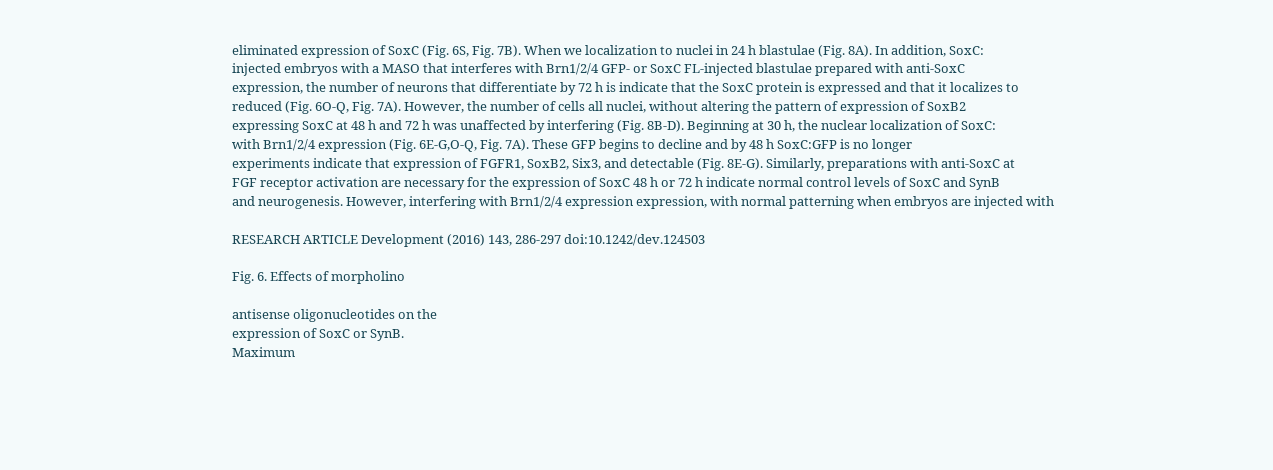eliminated expression of SoxC (Fig. 6S, Fig. 7B). When we localization to nuclei in 24 h blastulae (Fig. 8A). In addition, SoxC:
injected embryos with a MASO that interferes with Brn1/2/4 GFP- or SoxC FL-injected blastulae prepared with anti-SoxC
expression, the number of neurons that differentiate by 72 h is indicate that the SoxC protein is expressed and that it localizes to
reduced (Fig. 6O-Q, Fig. 7A). However, the number of cells all nuclei, without altering the pattern of expression of SoxB2
expressing SoxC at 48 h and 72 h was unaffected by interfering (Fig. 8B-D). Beginning at 30 h, the nuclear localization of SoxC:
with Brn1/2/4 expression (Fig. 6E-G,O-Q, Fig. 7A). These GFP begins to decline and by 48 h SoxC:GFP is no longer
experiments indicate that expression of FGFR1, SoxB2, Six3, and detectable (Fig. 8E-G). Similarly, preparations with anti-SoxC at
FGF receptor activation are necessary for the expression of SoxC 48 h or 72 h indicate normal control levels of SoxC and SynB
and neurogenesis. However, interfering with Brn1/2/4 expression expression, with normal patterning when embryos are injected with

RESEARCH ARTICLE Development (2016) 143, 286-297 doi:10.1242/dev.124503

Fig. 6. Effects of morpholino

antisense oligonucleotides on the
expression of SoxC or SynB.
Maximum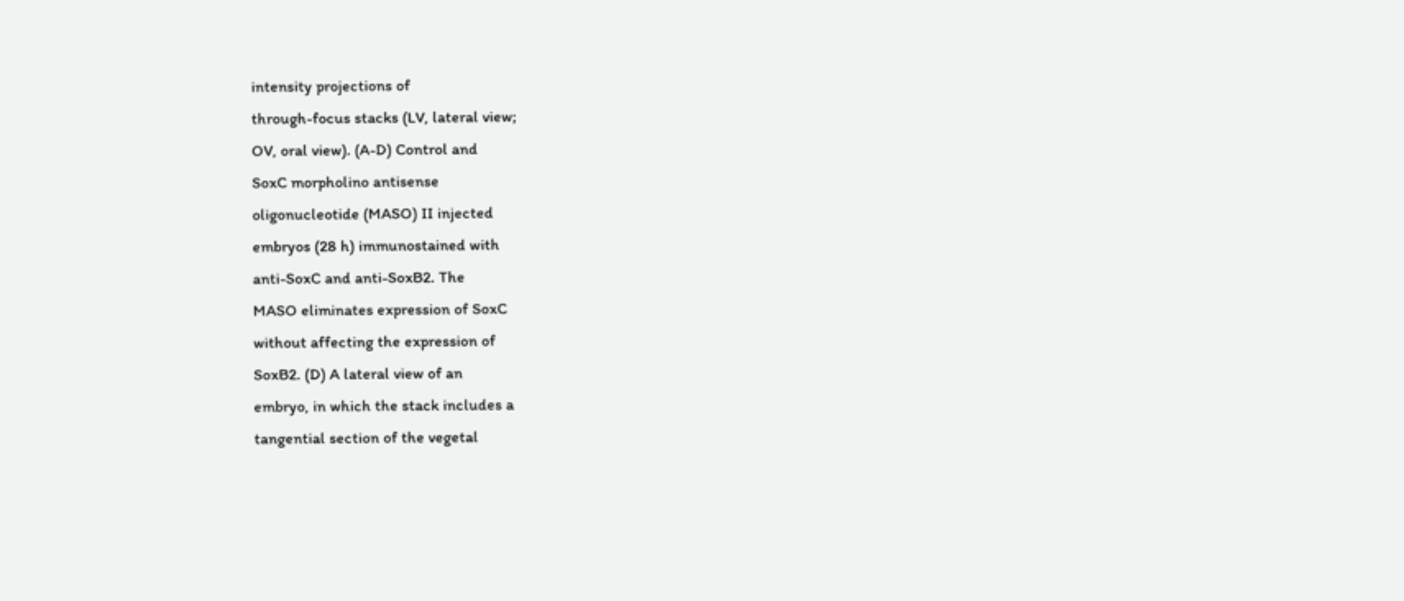intensity projections of
through-focus stacks (LV, lateral view;
OV, oral view). (A-D) Control and
SoxC morpholino antisense
oligonucleotide (MASO) II injected
embryos (28 h) immunostained with
anti-SoxC and anti-SoxB2. The
MASO eliminates expression of SoxC
without affecting the expression of
SoxB2. (D) A lateral view of an
embryo, in which the stack includes a
tangential section of the vegetal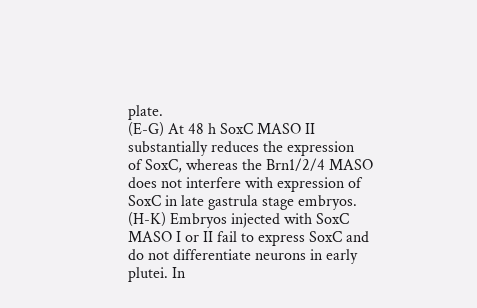plate.
(E-G) At 48 h SoxC MASO II
substantially reduces the expression
of SoxC, whereas the Brn1/2/4 MASO
does not interfere with expression of
SoxC in late gastrula stage embryos.
(H-K) Embryos injected with SoxC
MASO I or II fail to express SoxC and
do not differentiate neurons in early
plutei. In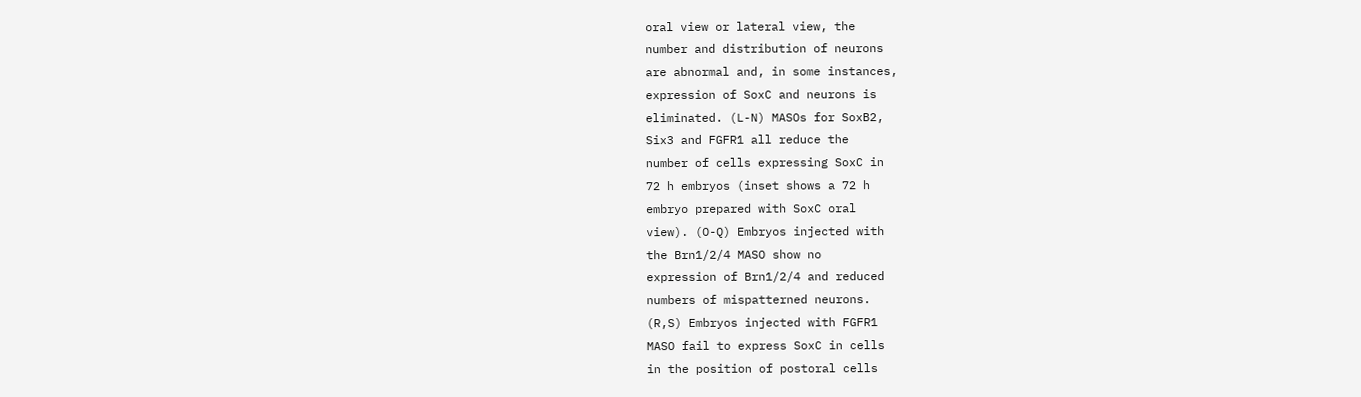oral view or lateral view, the
number and distribution of neurons
are abnormal and, in some instances,
expression of SoxC and neurons is
eliminated. (L-N) MASOs for SoxB2,
Six3 and FGFR1 all reduce the
number of cells expressing SoxC in
72 h embryos (inset shows a 72 h
embryo prepared with SoxC oral
view). (O-Q) Embryos injected with
the Brn1/2/4 MASO show no
expression of Brn1/2/4 and reduced
numbers of mispatterned neurons.
(R,S) Embryos injected with FGFR1
MASO fail to express SoxC in cells
in the position of postoral cells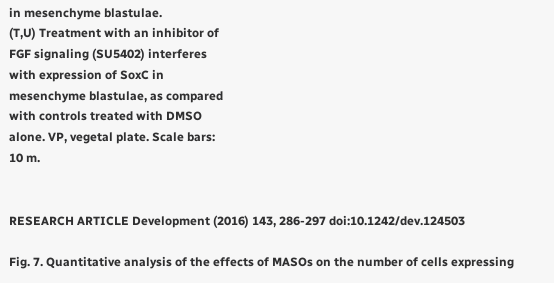in mesenchyme blastulae.
(T,U) Treatment with an inhibitor of
FGF signaling (SU5402) interferes
with expression of SoxC in
mesenchyme blastulae, as compared
with controls treated with DMSO
alone. VP, vegetal plate. Scale bars:
10 m.


RESEARCH ARTICLE Development (2016) 143, 286-297 doi:10.1242/dev.124503

Fig. 7. Quantitative analysis of the effects of MASOs on the number of cells expressing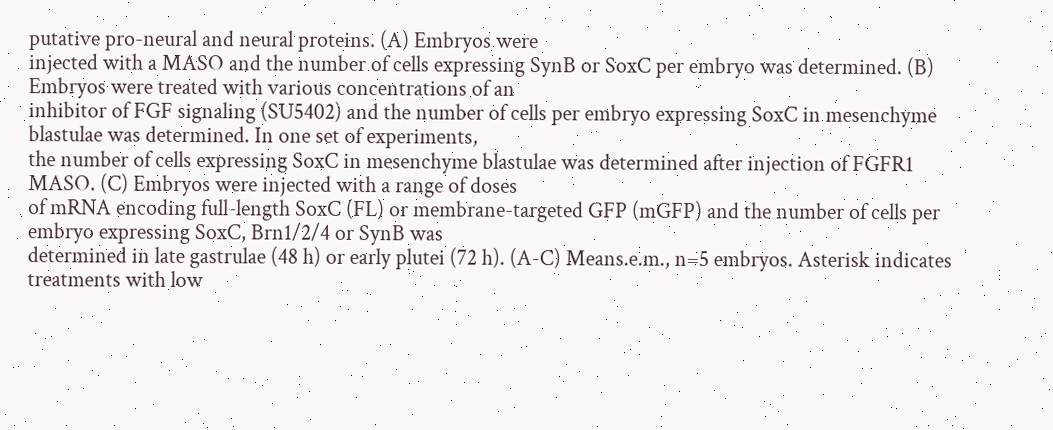putative pro-neural and neural proteins. (A) Embryos were
injected with a MASO and the number of cells expressing SynB or SoxC per embryo was determined. (B) Embryos were treated with various concentrations of an
inhibitor of FGF signaling (SU5402) and the number of cells per embryo expressing SoxC in mesenchyme blastulae was determined. In one set of experiments,
the number of cells expressing SoxC in mesenchyme blastulae was determined after injection of FGFR1 MASO. (C) Embryos were injected with a range of doses
of mRNA encoding full-length SoxC (FL) or membrane-targeted GFP (mGFP) and the number of cells per embryo expressing SoxC, Brn1/2/4 or SynB was
determined in late gastrulae (48 h) or early plutei (72 h). (A-C) Means.e.m., n=5 embryos. Asterisk indicates treatments with low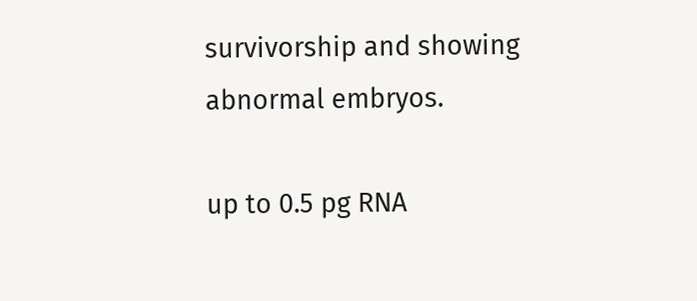survivorship and showing
abnormal embryos.

up to 0.5 pg RNA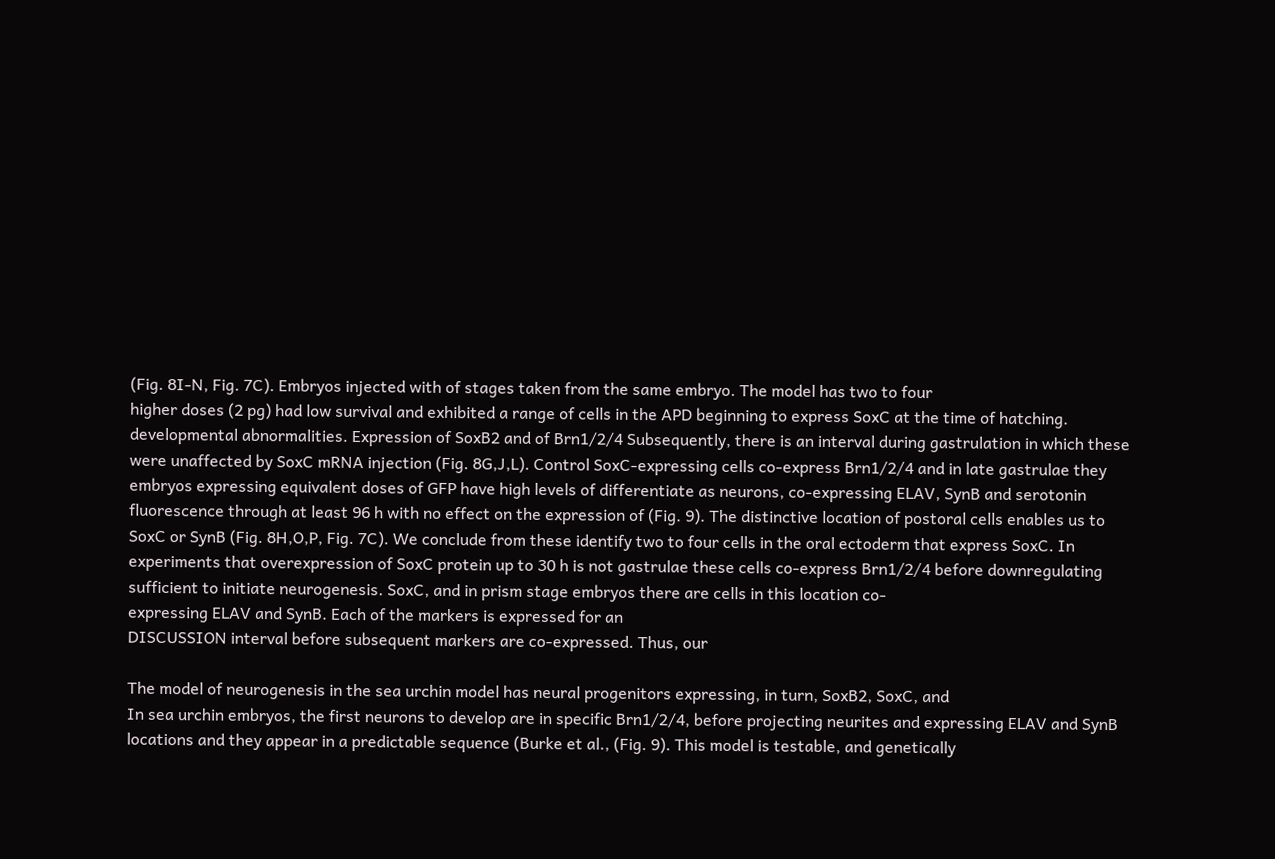(Fig. 8I-N, Fig. 7C). Embryos injected with of stages taken from the same embryo. The model has two to four
higher doses (2 pg) had low survival and exhibited a range of cells in the APD beginning to express SoxC at the time of hatching.
developmental abnormalities. Expression of SoxB2 and of Brn1/2/4 Subsequently, there is an interval during gastrulation in which these
were unaffected by SoxC mRNA injection (Fig. 8G,J,L). Control SoxC-expressing cells co-express Brn1/2/4 and in late gastrulae they
embryos expressing equivalent doses of GFP have high levels of differentiate as neurons, co-expressing ELAV, SynB and serotonin
fluorescence through at least 96 h with no effect on the expression of (Fig. 9). The distinctive location of postoral cells enables us to
SoxC or SynB (Fig. 8H,O,P, Fig. 7C). We conclude from these identify two to four cells in the oral ectoderm that express SoxC. In
experiments that overexpression of SoxC protein up to 30 h is not gastrulae these cells co-express Brn1/2/4 before downregulating
sufficient to initiate neurogenesis. SoxC, and in prism stage embryos there are cells in this location co-
expressing ELAV and SynB. Each of the markers is expressed for an
DISCUSSION interval before subsequent markers are co-expressed. Thus, our

The model of neurogenesis in the sea urchin model has neural progenitors expressing, in turn, SoxB2, SoxC, and
In sea urchin embryos, the first neurons to develop are in specific Brn1/2/4, before projecting neurites and expressing ELAV and SynB
locations and they appear in a predictable sequence (Burke et al., (Fig. 9). This model is testable, and genetically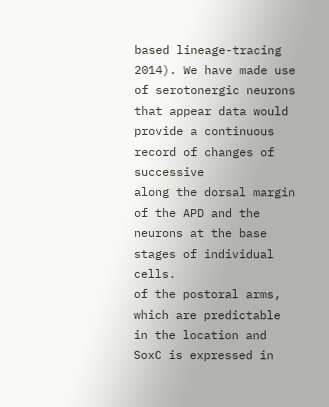based lineage-tracing
2014). We have made use of serotonergic neurons that appear data would provide a continuous record of changes of successive
along the dorsal margin of the APD and the neurons at the base stages of individual cells.
of the postoral arms, which are predictable in the location and SoxC is expressed in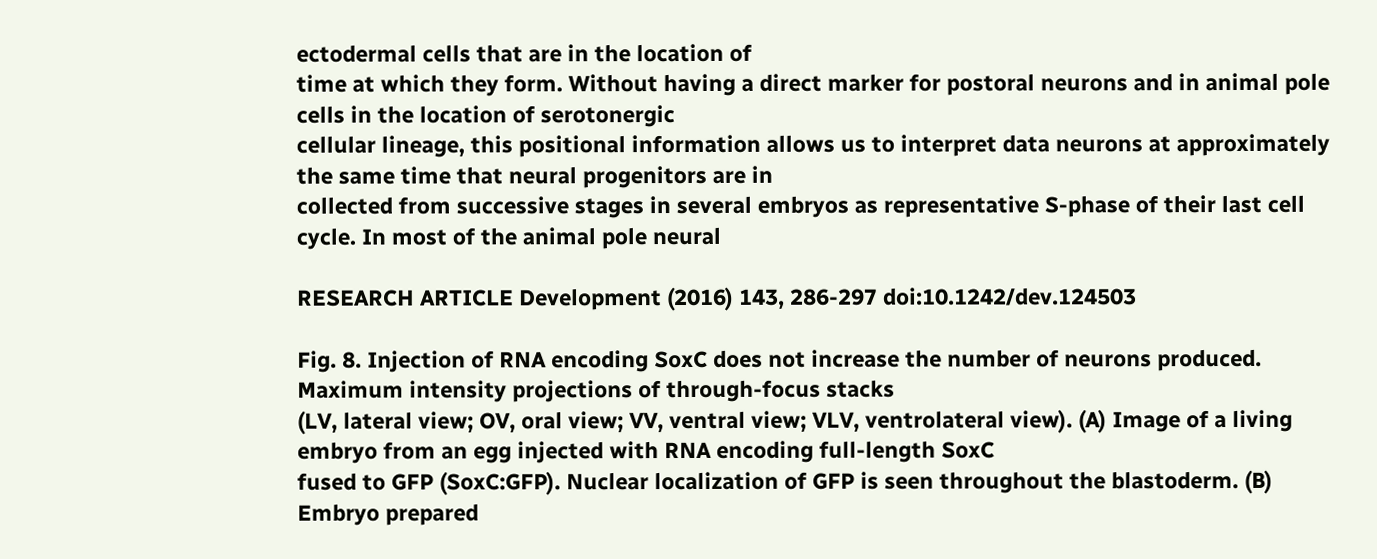ectodermal cells that are in the location of
time at which they form. Without having a direct marker for postoral neurons and in animal pole cells in the location of serotonergic
cellular lineage, this positional information allows us to interpret data neurons at approximately the same time that neural progenitors are in
collected from successive stages in several embryos as representative S-phase of their last cell cycle. In most of the animal pole neural

RESEARCH ARTICLE Development (2016) 143, 286-297 doi:10.1242/dev.124503

Fig. 8. Injection of RNA encoding SoxC does not increase the number of neurons produced. Maximum intensity projections of through-focus stacks
(LV, lateral view; OV, oral view; VV, ventral view; VLV, ventrolateral view). (A) Image of a living embryo from an egg injected with RNA encoding full-length SoxC
fused to GFP (SoxC:GFP). Nuclear localization of GFP is seen throughout the blastoderm. (B) Embryo prepared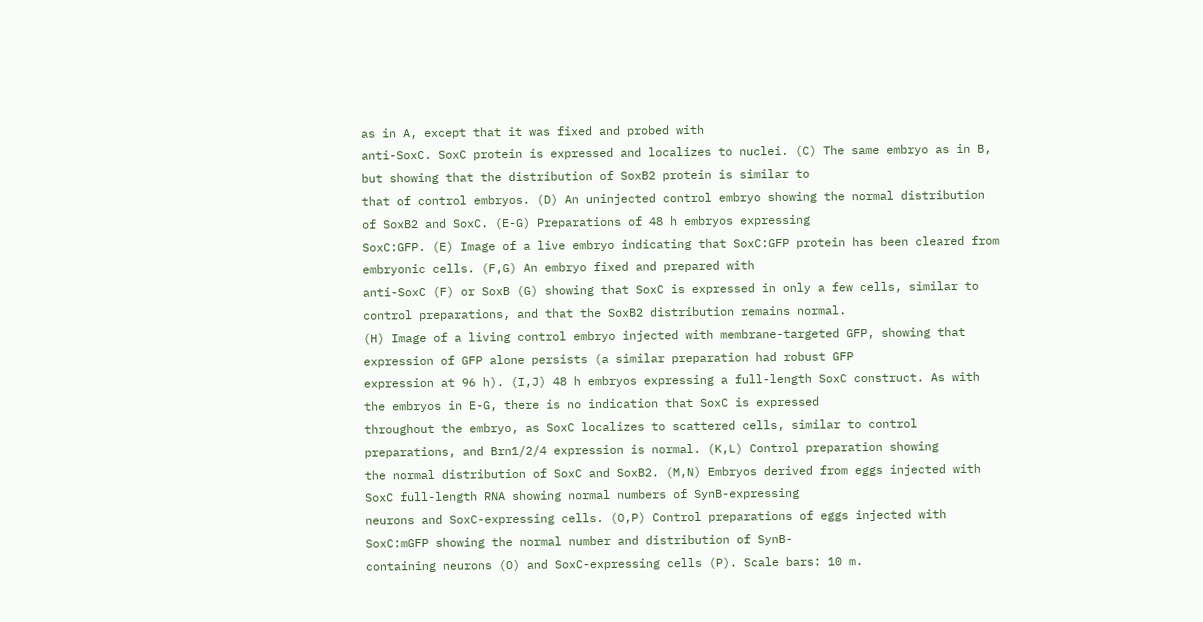as in A, except that it was fixed and probed with
anti-SoxC. SoxC protein is expressed and localizes to nuclei. (C) The same embryo as in B, but showing that the distribution of SoxB2 protein is similar to
that of control embryos. (D) An uninjected control embryo showing the normal distribution of SoxB2 and SoxC. (E-G) Preparations of 48 h embryos expressing
SoxC:GFP. (E) Image of a live embryo indicating that SoxC:GFP protein has been cleared from embryonic cells. (F,G) An embryo fixed and prepared with
anti-SoxC (F) or SoxB (G) showing that SoxC is expressed in only a few cells, similar to control preparations, and that the SoxB2 distribution remains normal.
(H) Image of a living control embryo injected with membrane-targeted GFP, showing that expression of GFP alone persists (a similar preparation had robust GFP
expression at 96 h). (I,J) 48 h embryos expressing a full-length SoxC construct. As with the embryos in E-G, there is no indication that SoxC is expressed
throughout the embryo, as SoxC localizes to scattered cells, similar to control preparations, and Brn1/2/4 expression is normal. (K,L) Control preparation showing
the normal distribution of SoxC and SoxB2. (M,N) Embryos derived from eggs injected with SoxC full-length RNA showing normal numbers of SynB-expressing
neurons and SoxC-expressing cells. (O,P) Control preparations of eggs injected with SoxC:mGFP showing the normal number and distribution of SynB-
containing neurons (O) and SoxC-expressing cells (P). Scale bars: 10 m.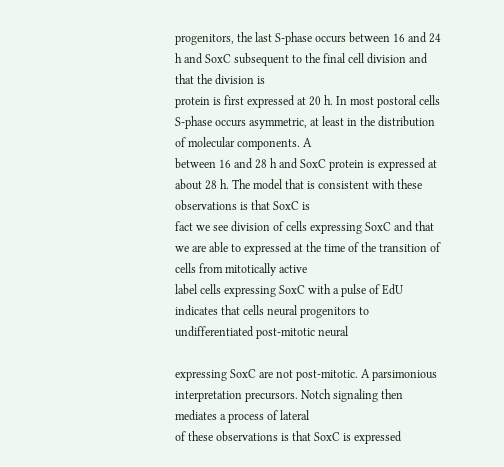progenitors, the last S-phase occurs between 16 and 24 h and SoxC subsequent to the final cell division and that the division is
protein is first expressed at 20 h. In most postoral cells S-phase occurs asymmetric, at least in the distribution of molecular components. A
between 16 and 28 h and SoxC protein is expressed at about 28 h. The model that is consistent with these observations is that SoxC is
fact we see division of cells expressing SoxC and that we are able to expressed at the time of the transition of cells from mitotically active
label cells expressing SoxC with a pulse of EdU indicates that cells neural progenitors to undifferentiated post-mitotic neural

expressing SoxC are not post-mitotic. A parsimonious interpretation precursors. Notch signaling then mediates a process of lateral
of these observations is that SoxC is expressed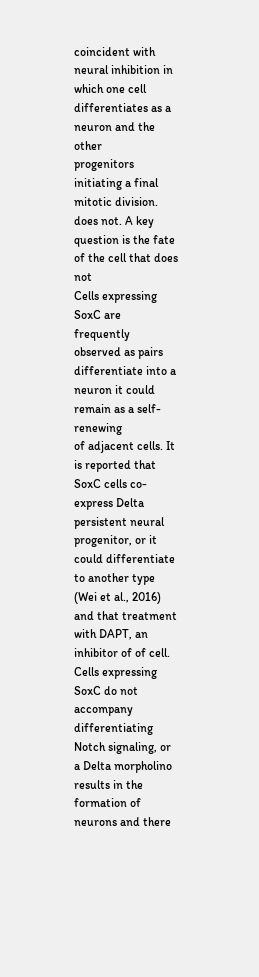coincident with neural inhibition in which one cell differentiates as a neuron and the other
progenitors initiating a final mitotic division. does not. A key question is the fate of the cell that does not
Cells expressing SoxC are frequently observed as pairs differentiate into a neuron it could remain as a self-renewing
of adjacent cells. It is reported that SoxC cells co-express Delta persistent neural progenitor, or it could differentiate to another type
(Wei et al., 2016) and that treatment with DAPT, an inhibitor of of cell. Cells expressing SoxC do not accompany differentiating
Notch signaling, or a Delta morpholino results in the formation of neurons and there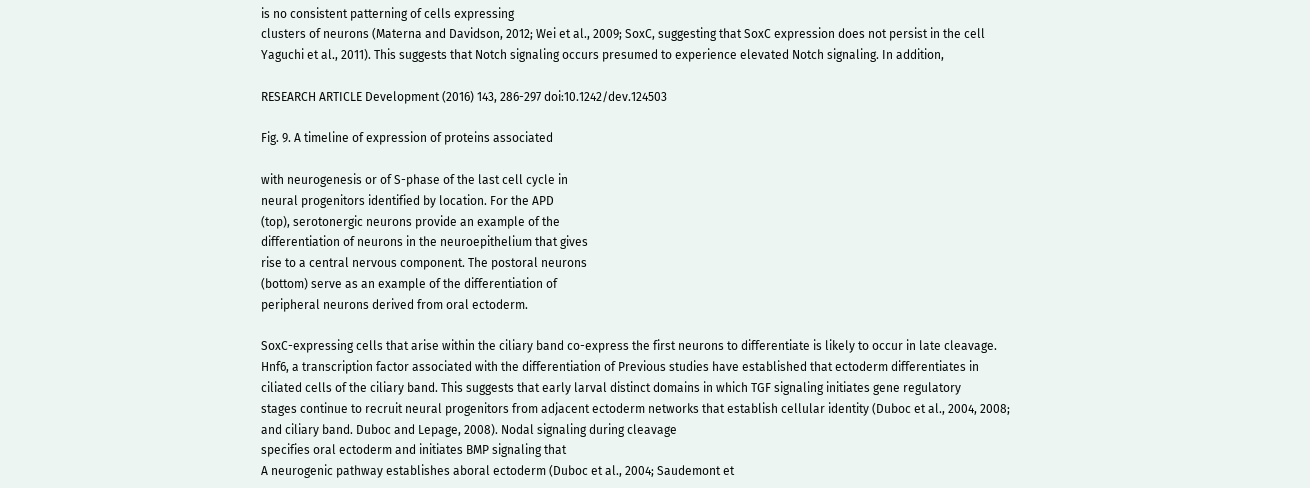is no consistent patterning of cells expressing
clusters of neurons (Materna and Davidson, 2012; Wei et al., 2009; SoxC, suggesting that SoxC expression does not persist in the cell
Yaguchi et al., 2011). This suggests that Notch signaling occurs presumed to experience elevated Notch signaling. In addition,

RESEARCH ARTICLE Development (2016) 143, 286-297 doi:10.1242/dev.124503

Fig. 9. A timeline of expression of proteins associated

with neurogenesis or of S-phase of the last cell cycle in
neural progenitors identified by location. For the APD
(top), serotonergic neurons provide an example of the
differentiation of neurons in the neuroepithelium that gives
rise to a central nervous component. The postoral neurons
(bottom) serve as an example of the differentiation of
peripheral neurons derived from oral ectoderm.

SoxC-expressing cells that arise within the ciliary band co-express the first neurons to differentiate is likely to occur in late cleavage.
Hnf6, a transcription factor associated with the differentiation of Previous studies have established that ectoderm differentiates in
ciliated cells of the ciliary band. This suggests that early larval distinct domains in which TGF signaling initiates gene regulatory
stages continue to recruit neural progenitors from adjacent ectoderm networks that establish cellular identity (Duboc et al., 2004, 2008;
and ciliary band. Duboc and Lepage, 2008). Nodal signaling during cleavage
specifies oral ectoderm and initiates BMP signaling that
A neurogenic pathway establishes aboral ectoderm (Duboc et al., 2004; Saudemont et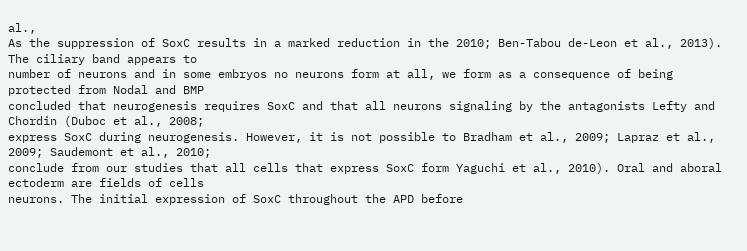al.,
As the suppression of SoxC results in a marked reduction in the 2010; Ben-Tabou de-Leon et al., 2013). The ciliary band appears to
number of neurons and in some embryos no neurons form at all, we form as a consequence of being protected from Nodal and BMP
concluded that neurogenesis requires SoxC and that all neurons signaling by the antagonists Lefty and Chordin (Duboc et al., 2008;
express SoxC during neurogenesis. However, it is not possible to Bradham et al., 2009; Lapraz et al., 2009; Saudemont et al., 2010;
conclude from our studies that all cells that express SoxC form Yaguchi et al., 2010). Oral and aboral ectoderm are fields of cells
neurons. The initial expression of SoxC throughout the APD before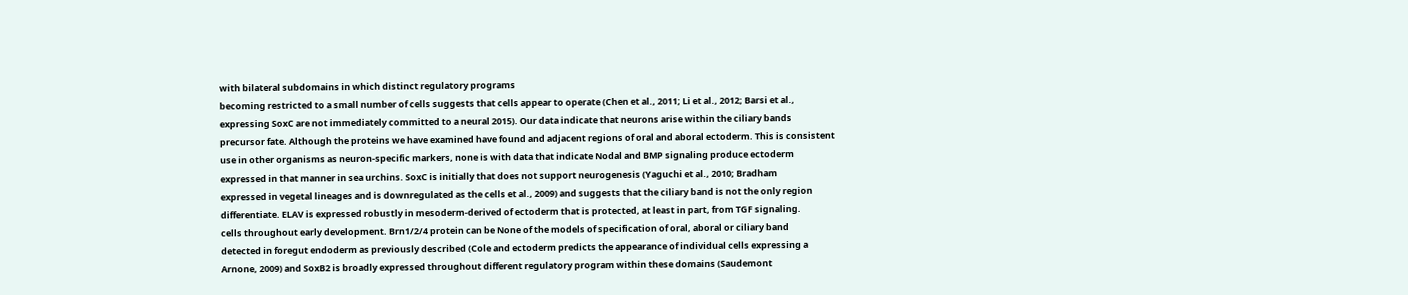with bilateral subdomains in which distinct regulatory programs
becoming restricted to a small number of cells suggests that cells appear to operate (Chen et al., 2011; Li et al., 2012; Barsi et al.,
expressing SoxC are not immediately committed to a neural 2015). Our data indicate that neurons arise within the ciliary bands
precursor fate. Although the proteins we have examined have found and adjacent regions of oral and aboral ectoderm. This is consistent
use in other organisms as neuron-specific markers, none is with data that indicate Nodal and BMP signaling produce ectoderm
expressed in that manner in sea urchins. SoxC is initially that does not support neurogenesis (Yaguchi et al., 2010; Bradham
expressed in vegetal lineages and is downregulated as the cells et al., 2009) and suggests that the ciliary band is not the only region
differentiate. ELAV is expressed robustly in mesoderm-derived of ectoderm that is protected, at least in part, from TGF signaling.
cells throughout early development. Brn1/2/4 protein can be None of the models of specification of oral, aboral or ciliary band
detected in foregut endoderm as previously described (Cole and ectoderm predicts the appearance of individual cells expressing a
Arnone, 2009) and SoxB2 is broadly expressed throughout different regulatory program within these domains (Saudemont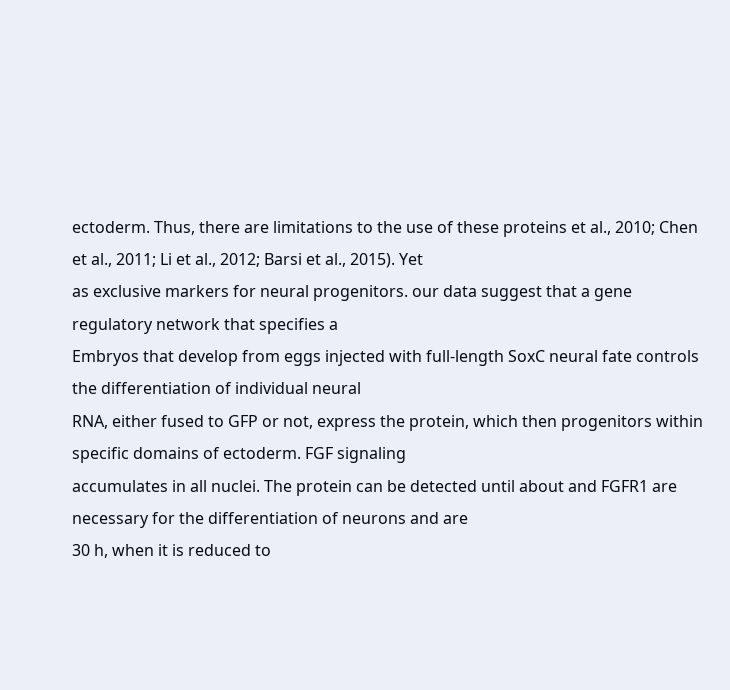ectoderm. Thus, there are limitations to the use of these proteins et al., 2010; Chen et al., 2011; Li et al., 2012; Barsi et al., 2015). Yet
as exclusive markers for neural progenitors. our data suggest that a gene regulatory network that specifies a
Embryos that develop from eggs injected with full-length SoxC neural fate controls the differentiation of individual neural
RNA, either fused to GFP or not, express the protein, which then progenitors within specific domains of ectoderm. FGF signaling
accumulates in all nuclei. The protein can be detected until about and FGFR1 are necessary for the differentiation of neurons and are
30 h, when it is reduced to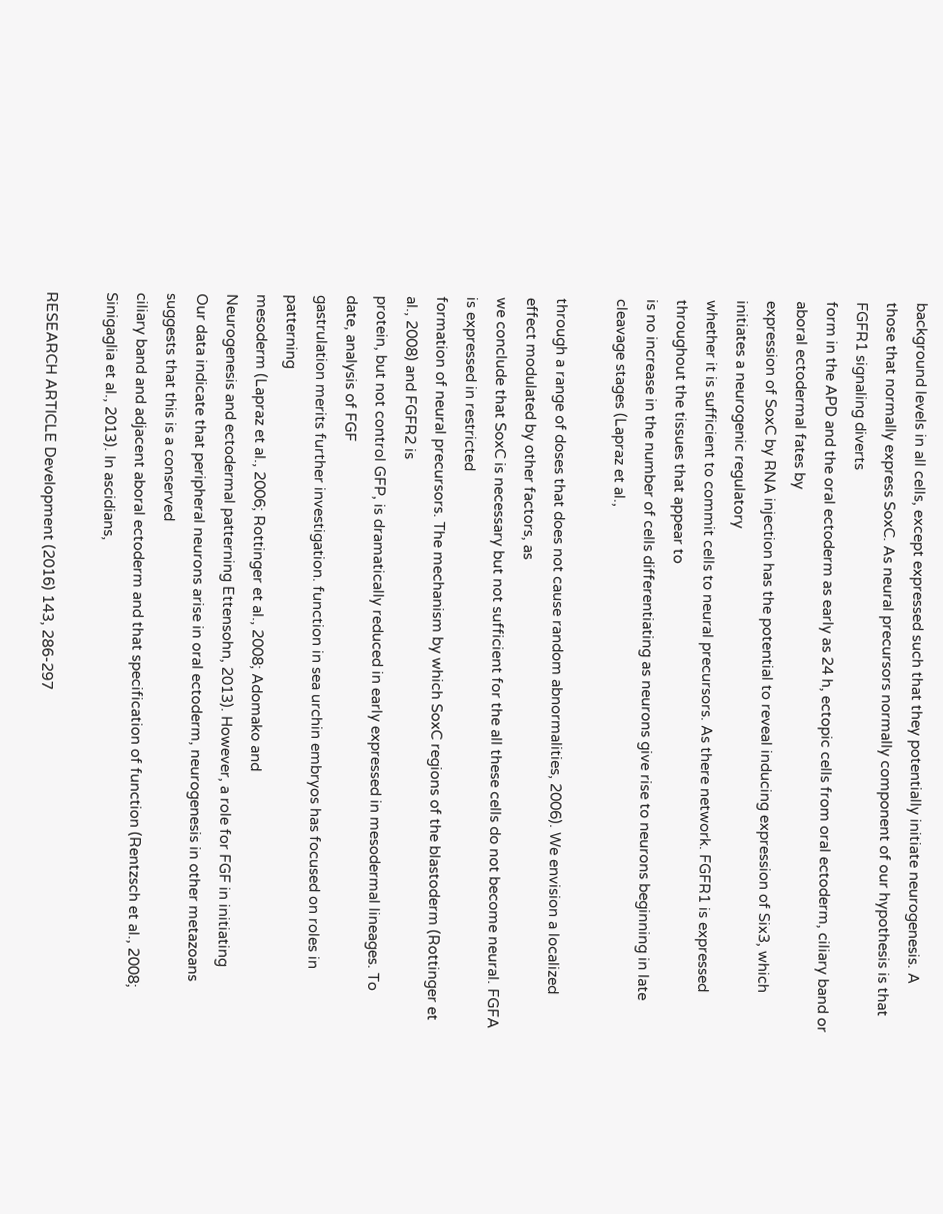background levels in all cells, except expressed such that they potentially initiate neurogenesis. A
those that normally express SoxC. As neural precursors normally component of our hypothesis is that FGFR1 signaling diverts
form in the APD and the oral ectoderm as early as 24 h, ectopic cells from oral ectoderm, ciliary band or aboral ectodermal fates by
expression of SoxC by RNA injection has the potential to reveal inducing expression of Six3, which initiates a neurogenic regulatory
whether it is sufficient to commit cells to neural precursors. As there network. FGFR1 is expressed throughout the tissues that appear to
is no increase in the number of cells differentiating as neurons give rise to neurons beginning in late cleavage stages (Lapraz et al.,

through a range of doses that does not cause random abnormalities, 2006). We envision a localized effect modulated by other factors, as
we conclude that SoxC is necessary but not sufficient for the all these cells do not become neural. FGFA is expressed in restricted
formation of neural precursors. The mechanism by which SoxC regions of the blastoderm (Rottinger et al., 2008) and FGFR2 is
protein, but not control GFP, is dramatically reduced in early expressed in mesodermal lineages. To date, analysis of FGF
gastrulation merits further investigation. function in sea urchin embryos has focused on roles in patterning
mesoderm (Lapraz et al., 2006; Rottinger et al., 2008; Adomako and
Neurogenesis and ectodermal patterning Ettensohn, 2013). However, a role for FGF in initiating
Our data indicate that peripheral neurons arise in oral ectoderm, neurogenesis in other metazoans suggests that this is a conserved
ciliary band and adjacent aboral ectoderm and that specification of function (Rentzsch et al., 2008; Sinigaglia et al., 2013). In ascidians,

RESEARCH ARTICLE Development (2016) 143, 286-297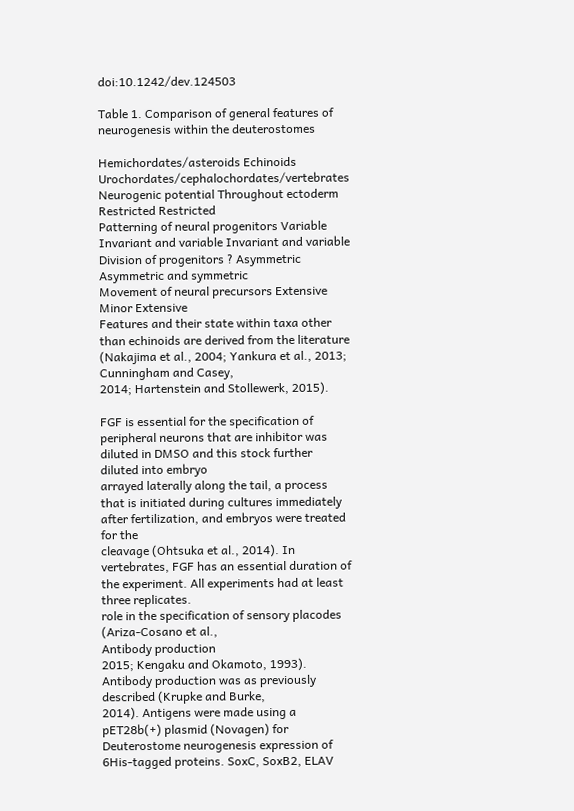doi:10.1242/dev.124503

Table 1. Comparison of general features of neurogenesis within the deuterostomes

Hemichordates/asteroids Echinoids Urochordates/cephalochordates/vertebrates
Neurogenic potential Throughout ectoderm Restricted Restricted
Patterning of neural progenitors Variable Invariant and variable Invariant and variable
Division of progenitors ? Asymmetric Asymmetric and symmetric
Movement of neural precursors Extensive Minor Extensive
Features and their state within taxa other than echinoids are derived from the literature (Nakajima et al., 2004; Yankura et al., 2013; Cunningham and Casey,
2014; Hartenstein and Stollewerk, 2015).

FGF is essential for the specification of peripheral neurons that are inhibitor was diluted in DMSO and this stock further diluted into embryo
arrayed laterally along the tail, a process that is initiated during cultures immediately after fertilization, and embryos were treated for the
cleavage (Ohtsuka et al., 2014). In vertebrates, FGF has an essential duration of the experiment. All experiments had at least three replicates.
role in the specification of sensory placodes (Ariza-Cosano et al.,
Antibody production
2015; Kengaku and Okamoto, 1993).
Antibody production was as previously described (Krupke and Burke,
2014). Antigens were made using a pET28b(+) plasmid (Novagen) for
Deuterostome neurogenesis expression of 6His-tagged proteins. SoxC, SoxB2, ELAV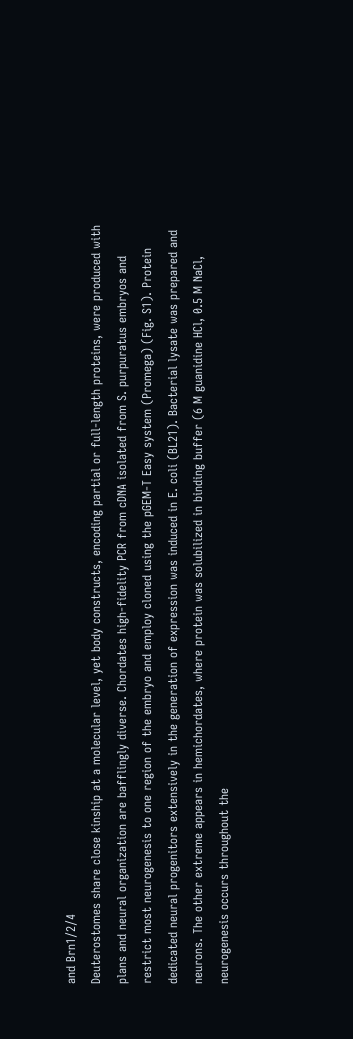and Brn1/2/4
Deuterostomes share close kinship at a molecular level, yet body constructs, encoding partial or full-length proteins, were produced with
plans and neural organization are bafflingly diverse. Chordates high-fidelity PCR from cDNA isolated from S. purpuratus embryos and
restrict most neurogenesis to one region of the embryo and employ cloned using the pGEM-T Easy system (Promega) (Fig. S1). Protein
dedicated neural progenitors extensively in the generation of expression was induced in E. coli (BL21). Bacterial lysate was prepared and
neurons. The other extreme appears in hemichordates, where protein was solubilized in binding buffer (6 M guanidine HCl, 0.5 M NaCl,
neurogenesis occurs throughout the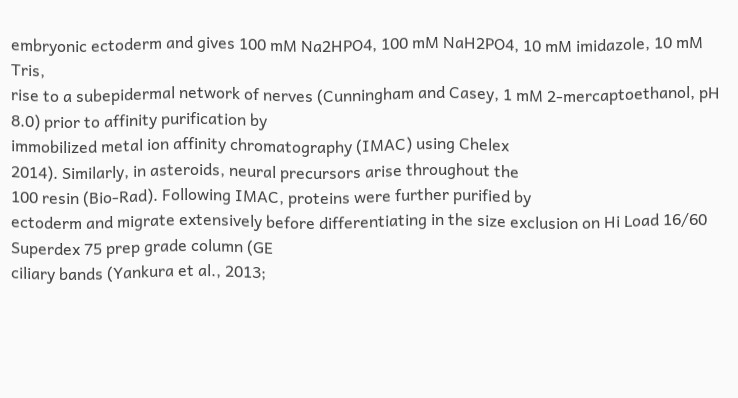embryonic ectoderm and gives 100 mM Na2HPO4, 100 mM NaH2PO4, 10 mM imidazole, 10 mM Tris,
rise to a subepidermal network of nerves (Cunningham and Casey, 1 mM 2-mercaptoethanol, pH 8.0) prior to affinity purification by
immobilized metal ion affinity chromatography (IMAC) using Chelex
2014). Similarly, in asteroids, neural precursors arise throughout the
100 resin (Bio-Rad). Following IMAC, proteins were further purified by
ectoderm and migrate extensively before differentiating in the size exclusion on Hi Load 16/60 Superdex 75 prep grade column (GE
ciliary bands (Yankura et al., 2013;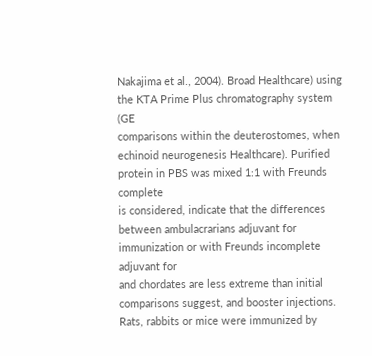Nakajima et al., 2004). Broad Healthcare) using the KTA Prime Plus chromatography system (GE
comparisons within the deuterostomes, when echinoid neurogenesis Healthcare). Purified protein in PBS was mixed 1:1 with Freunds complete
is considered, indicate that the differences between ambulacrarians adjuvant for immunization or with Freunds incomplete adjuvant for
and chordates are less extreme than initial comparisons suggest, and booster injections. Rats, rabbits or mice were immunized by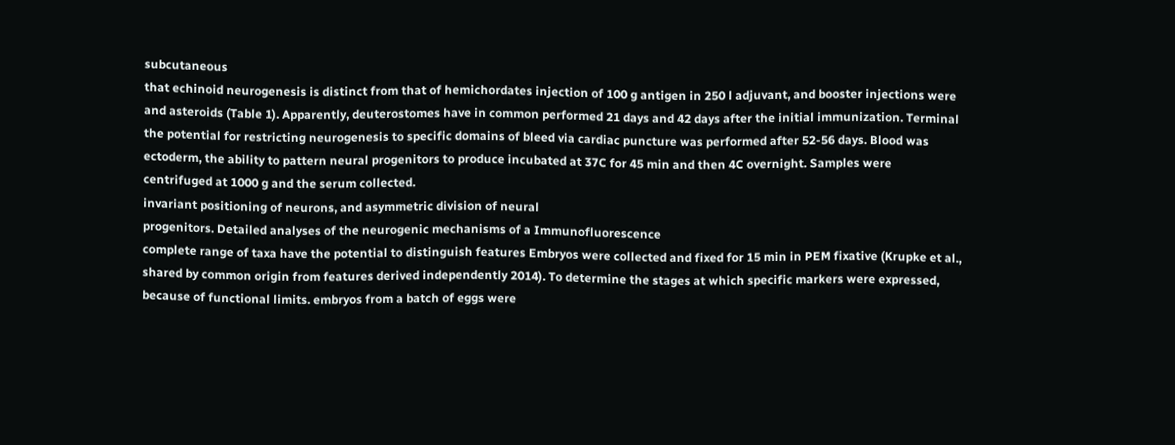subcutaneous
that echinoid neurogenesis is distinct from that of hemichordates injection of 100 g antigen in 250 l adjuvant, and booster injections were
and asteroids (Table 1). Apparently, deuterostomes have in common performed 21 days and 42 days after the initial immunization. Terminal
the potential for restricting neurogenesis to specific domains of bleed via cardiac puncture was performed after 52-56 days. Blood was
ectoderm, the ability to pattern neural progenitors to produce incubated at 37C for 45 min and then 4C overnight. Samples were
centrifuged at 1000 g and the serum collected.
invariant positioning of neurons, and asymmetric division of neural
progenitors. Detailed analyses of the neurogenic mechanisms of a Immunofluorescence
complete range of taxa have the potential to distinguish features Embryos were collected and fixed for 15 min in PEM fixative (Krupke et al.,
shared by common origin from features derived independently 2014). To determine the stages at which specific markers were expressed,
because of functional limits. embryos from a batch of eggs were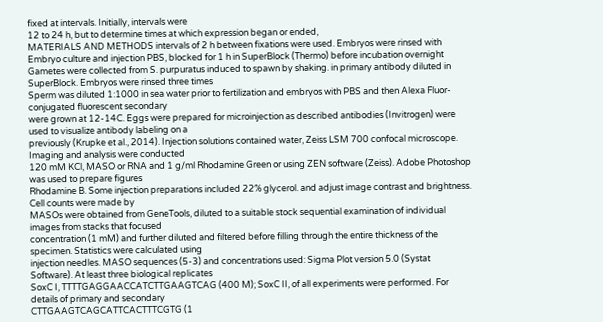fixed at intervals. Initially, intervals were
12 to 24 h, but to determine times at which expression began or ended,
MATERIALS AND METHODS intervals of 2 h between fixations were used. Embryos were rinsed with
Embryo culture and injection PBS, blocked for 1 h in SuperBlock (Thermo) before incubation overnight
Gametes were collected from S. purpuratus induced to spawn by shaking. in primary antibody diluted in SuperBlock. Embryos were rinsed three times
Sperm was diluted 1:1000 in sea water prior to fertilization and embryos with PBS and then Alexa Fluor-conjugated fluorescent secondary
were grown at 12-14C. Eggs were prepared for microinjection as described antibodies (Invitrogen) were used to visualize antibody labeling on a
previously (Krupke et al., 2014). Injection solutions contained water, Zeiss LSM 700 confocal microscope. Imaging and analysis were conducted
120 mM KCl, MASO or RNA and 1 g/ml Rhodamine Green or using ZEN software (Zeiss). Adobe Photoshop was used to prepare figures
Rhodamine B. Some injection preparations included 22% glycerol. and adjust image contrast and brightness. Cell counts were made by
MASOs were obtained from GeneTools, diluted to a suitable stock sequential examination of individual images from stacks that focused
concentration (1 mM) and further diluted and filtered before filling through the entire thickness of the specimen. Statistics were calculated using
injection needles. MASO sequences (5-3) and concentrations used: Sigma Plot version 5.0 (Systat Software). At least three biological replicates
SoxC I, TTTTGAGGAACCATCTTGAAGTCAG (400 M); SoxC II, of all experiments were performed. For details of primary and secondary
CTTGAAGTCAGCATTCACTTTCGTG (1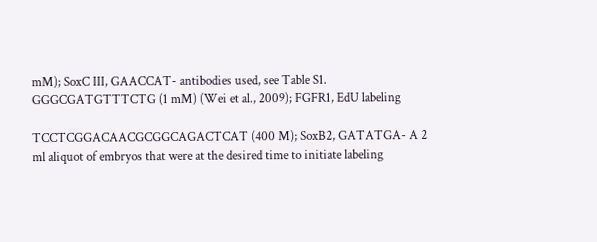mM); SoxC III, GAACCAT- antibodies used, see Table S1.
GGGCGATGTTTCTG (1 mM) (Wei et al., 2009); FGFR1, EdU labeling

TCCTCGGACAACGCGGCAGACTCAT (400 M); SoxB2, GATATGA- A 2 ml aliquot of embryos that were at the desired time to initiate labeling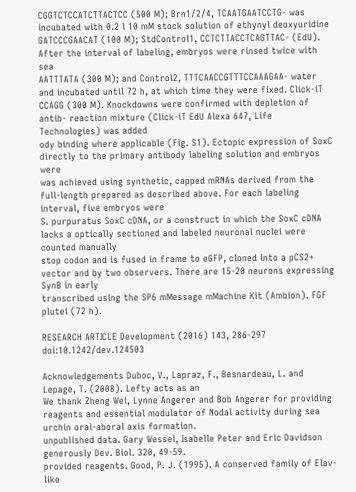CGGTCTCCATCTTACTCC (500 M); Brn1/2/4, TCAATGAATCCTG- was incubated with 0.2 l 10 mM stock solution of ethynyl deoxyuridine
GATCCCGAACAT (100 M); StdControl1, CCTCTTACCTCAGTTAC- (EdU). After the interval of labeling, embryos were rinsed twice with sea
AATTTATA (300 M); and Control2, TTTCAACCGTTTCCAAAGAA- water and incubated until 72 h, at which time they were fixed. Click-iT
CCAGG (300 M). Knockdowns were confirmed with depletion of antib- reaction mixture (Click-iT EdU Alexa 647, Life Technologies) was added
ody binding where applicable (Fig. S1). Ectopic expression of SoxC directly to the primary antibody labeling solution and embryos were
was achieved using synthetic, capped mRNAs derived from the full-length prepared as described above. For each labeling interval, five embryos were
S. purpuratus SoxC cDNA, or a construct in which the SoxC cDNA lacks a optically sectioned and labeled neuronal nuclei were counted manually
stop codon and is fused in frame to eGFP, cloned into a pCS2+ vector and by two observers. There are 15-20 neurons expressing SynB in early
transcribed using the SP6 mMessage mMachine Kit (Ambion). FGF plutei (72 h).

RESEARCH ARTICLE Development (2016) 143, 286-297 doi:10.1242/dev.124503

Acknowledgements Duboc, V., Lapraz, F., Besnardeau, L. and Lepage, T. (2008). Lefty acts as an
We thank Zheng Wei, Lynne Angerer and Bob Angerer for providing reagents and essential modulator of Nodal activity during sea urchin oral-aboral axis formation.
unpublished data. Gary Wessel, Isabelle Peter and Eric Davidson generously Dev. Biol. 320, 49-59.
provided reagents. Good, P. J. (1995). A conserved family of Elav-like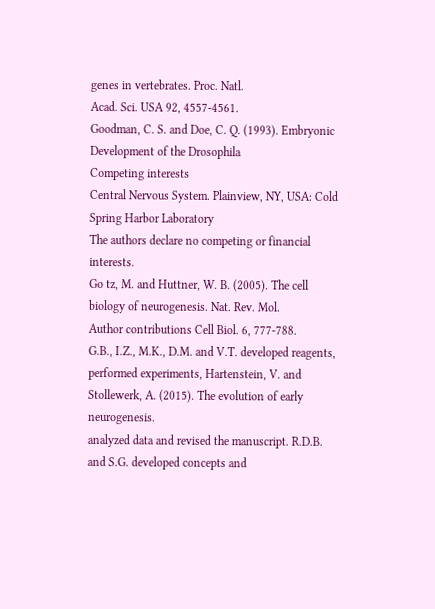genes in vertebrates. Proc. Natl.
Acad. Sci. USA 92, 4557-4561.
Goodman, C. S. and Doe, C. Q. (1993). Embryonic Development of the Drosophila
Competing interests
Central Nervous System. Plainview, NY, USA: Cold Spring Harbor Laboratory
The authors declare no competing or financial interests.
Go tz, M. and Huttner, W. B. (2005). The cell biology of neurogenesis. Nat. Rev. Mol.
Author contributions Cell Biol. 6, 777-788.
G.B., I.Z., M.K., D.M. and V.T. developed reagents, performed experiments, Hartenstein, V. and Stollewerk, A. (2015). The evolution of early neurogenesis.
analyzed data and revised the manuscript. R.D.B. and S.G. developed concepts and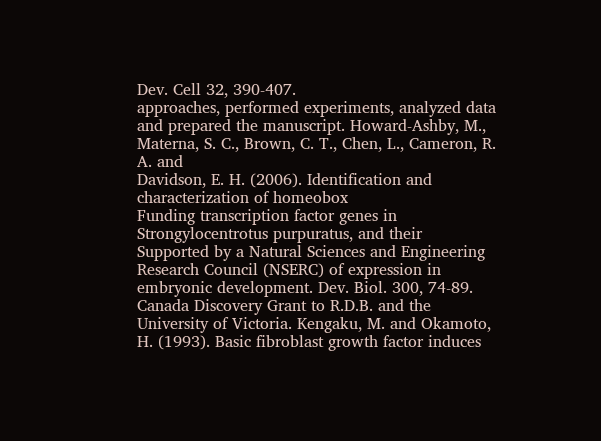Dev. Cell 32, 390-407.
approaches, performed experiments, analyzed data and prepared the manuscript. Howard-Ashby, M., Materna, S. C., Brown, C. T., Chen, L., Cameron, R. A. and
Davidson, E. H. (2006). Identification and characterization of homeobox
Funding transcription factor genes in Strongylocentrotus purpuratus, and their
Supported by a Natural Sciences and Engineering Research Council (NSERC) of expression in embryonic development. Dev. Biol. 300, 74-89.
Canada Discovery Grant to R.D.B. and the University of Victoria. Kengaku, M. and Okamoto, H. (1993). Basic fibroblast growth factor induces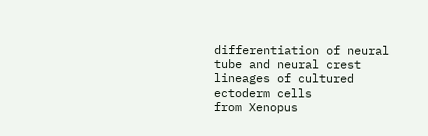differentiation of neural tube and neural crest lineages of cultured ectoderm cells
from Xenopus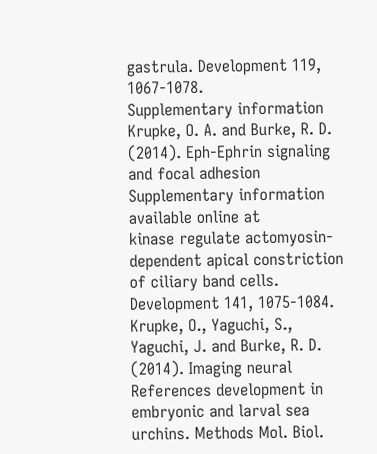gastrula. Development 119, 1067-1078.
Supplementary information
Krupke, O. A. and Burke, R. D. (2014). Eph-Ephrin signaling and focal adhesion
Supplementary information available online at
kinase regulate actomyosin-dependent apical constriction of ciliary band cells.
Development 141, 1075-1084.
Krupke, O., Yaguchi, S., Yaguchi, J. and Burke, R. D. (2014). Imaging neural
References development in embryonic and larval sea urchins. Methods Mol. Biol.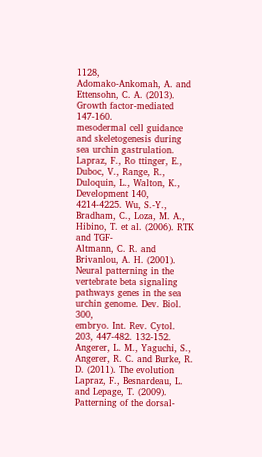1128,
Adomako-Ankomah, A. and Ettensohn, C. A. (2013). Growth factor-mediated 147-160.
mesodermal cell guidance and skeletogenesis during sea urchin gastrulation. Lapraz, F., Ro ttinger, E., Duboc, V., Range, R., Duloquin, L., Walton, K.,
Development 140, 4214-4225. Wu, S.-Y., Bradham, C., Loza, M. A., Hibino, T. et al. (2006). RTK and TGF-
Altmann, C. R. and Brivanlou, A. H. (2001). Neural patterning in the vertebrate beta signaling pathways genes in the sea urchin genome. Dev. Biol. 300,
embryo. Int. Rev. Cytol. 203, 447-482. 132-152.
Angerer, L. M., Yaguchi, S., Angerer, R. C. and Burke, R. D. (2011). The evolution Lapraz, F., Besnardeau, L. and Lepage, T. (2009). Patterning of the dorsal-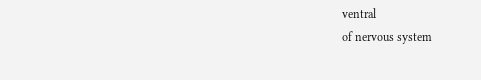ventral
of nervous system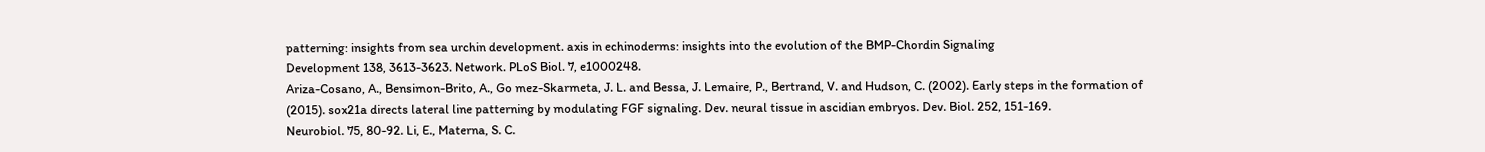patterning: insights from sea urchin development. axis in echinoderms: insights into the evolution of the BMP-Chordin Signaling
Development 138, 3613-3623. Network. PLoS Biol. 7, e1000248.
Ariza-Cosano, A., Bensimon-Brito, A., Go mez-Skarmeta, J. L. and Bessa, J. Lemaire, P., Bertrand, V. and Hudson, C. (2002). Early steps in the formation of
(2015). sox21a directs lateral line patterning by modulating FGF signaling. Dev. neural tissue in ascidian embryos. Dev. Biol. 252, 151-169.
Neurobiol. 75, 80-92. Li, E., Materna, S. C.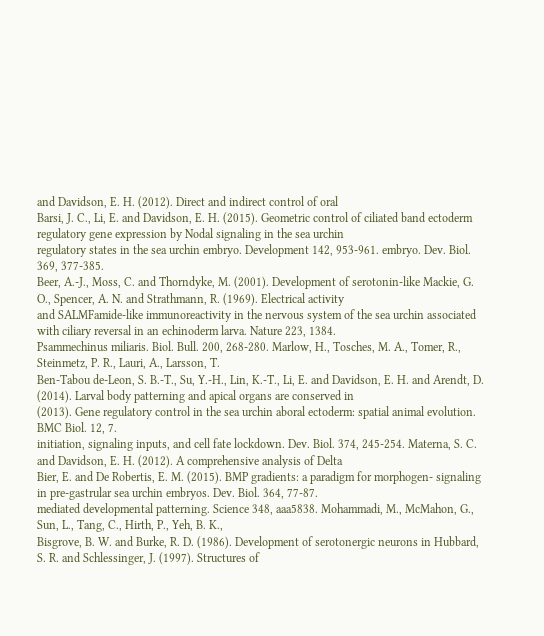and Davidson, E. H. (2012). Direct and indirect control of oral
Barsi, J. C., Li, E. and Davidson, E. H. (2015). Geometric control of ciliated band ectoderm regulatory gene expression by Nodal signaling in the sea urchin
regulatory states in the sea urchin embryo. Development 142, 953-961. embryo. Dev. Biol. 369, 377-385.
Beer, A.-J., Moss, C. and Thorndyke, M. (2001). Development of serotonin-like Mackie, G. O., Spencer, A. N. and Strathmann, R. (1969). Electrical activity
and SALMFamide-like immunoreactivity in the nervous system of the sea urchin associated with ciliary reversal in an echinoderm larva. Nature 223, 1384.
Psammechinus miliaris. Biol. Bull. 200, 268-280. Marlow, H., Tosches, M. A., Tomer, R., Steinmetz, P. R., Lauri, A., Larsson, T.
Ben-Tabou de-Leon, S. B.-T., Su, Y.-H., Lin, K.-T., Li, E. and Davidson, E. H. and Arendt, D. (2014). Larval body patterning and apical organs are conserved in
(2013). Gene regulatory control in the sea urchin aboral ectoderm: spatial animal evolution. BMC Biol. 12, 7.
initiation, signaling inputs, and cell fate lockdown. Dev. Biol. 374, 245-254. Materna, S. C. and Davidson, E. H. (2012). A comprehensive analysis of Delta
Bier, E. and De Robertis, E. M. (2015). BMP gradients: a paradigm for morphogen- signaling in pre-gastrular sea urchin embryos. Dev. Biol. 364, 77-87.
mediated developmental patterning. Science 348, aaa5838. Mohammadi, M., McMahon, G., Sun, L., Tang, C., Hirth, P., Yeh, B. K.,
Bisgrove, B. W. and Burke, R. D. (1986). Development of serotonergic neurons in Hubbard, S. R. and Schlessinger, J. (1997). Structures of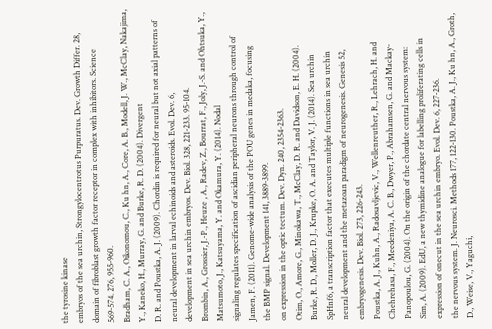the tyrosine kinase
embryos of the sea urchin, Strongylocentrotus Purpuratus. Dev. Growth Differ. 28, domain of fibroblast growth factor receptor in complex with inhibitors. Science
569-574. 276, 955-960.
Bradham, C. A., Oikonomou, C., Ku hn, A., Core, A. B., Modell, J. W., McClay, Nakajima, Y., Kaneko, H., Murray, G. and Burke, R. D. (2004). Divergent
D. R. and Poustka, A. J. (2009). Chordin is required for neural but not axial patterns of neural development in larval echinoids and asteroids. Evol. Dev. 6,
development in sea urchin embryos. Dev. Biol. 328, 221-233. 95-104.
Brombin, A., Grossier, J.-P., Heuze , A., Radev, Z., Bourrat, F., Joly, J.-S. and Ohtsuka, Y., Matsumoto, J., Katsuyama, Y. and Okamura, Y. (2014). Nodal
signaling regulates specification of ascidian peripheral neurons through control of
Jamen, F. (2011). Genome-wide analysis of the POU genes in medaka, focusing
the BMP signal. Development 141, 3889-3899.
on expression in the optic tectum. Dev. Dyn. 240, 2354-2363.
Otim, O., Amore, G., Minokawa, T., McClay, D. R. and Davidson, E. H. (2004).
Burke, R. D., Moller, D. J., Krupke, O. A. and Taylor, V. J. (2014). Sea urchin
SpHnf6, a transcription factor that executes multiple functions in sea urchin
neural development and the metazoan paradigm of neurogenesis. Genesis 52,
embryogenesis. Dev. Biol. 273, 226-243.
Poustka, A. J., Kuhn, A., Radosavljevic, V., Wellenreuther, R., Lehrach, H. and
Chehrehasa, F., Meedeniya, A. C. B., Dwyer, P., Abrahamsen, G. and Mackay-
Panopoulou, G. (2004). On the origin of the chordate central nervous system:
Sim, A. (2009). EdU, a new thymidine analogue for labelling proliferating cells in
expression of onecut in the sea urchin embryo. Evol. Dev. 6, 227-236.
the nervous system. J. Neurosci. Methods 177, 122-130. Poustka, A. J., Ku hn, A., Groth, D., Weise, V., Yaguchi,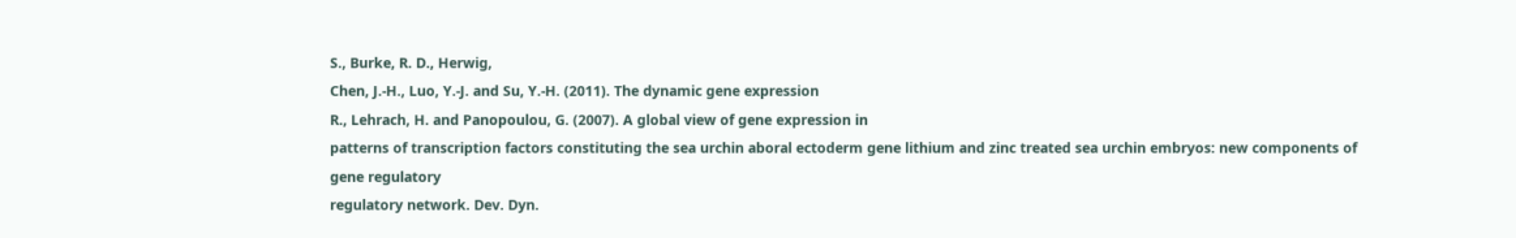S., Burke, R. D., Herwig,
Chen, J.-H., Luo, Y.-J. and Su, Y.-H. (2011). The dynamic gene expression
R., Lehrach, H. and Panopoulou, G. (2007). A global view of gene expression in
patterns of transcription factors constituting the sea urchin aboral ectoderm gene lithium and zinc treated sea urchin embryos: new components of gene regulatory
regulatory network. Dev. Dyn.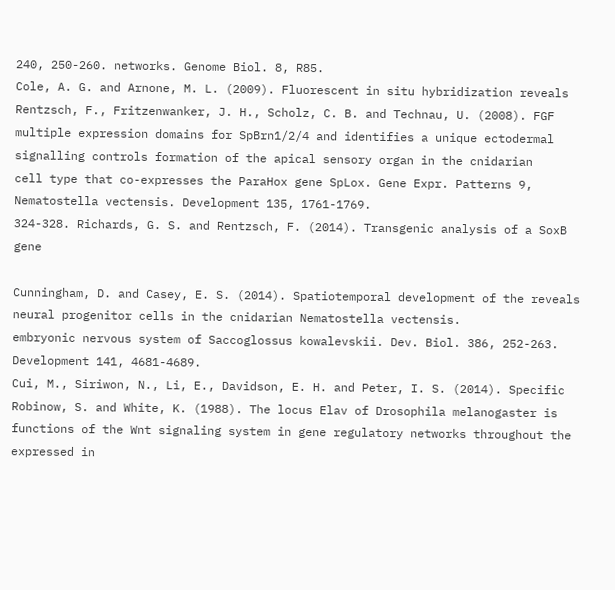240, 250-260. networks. Genome Biol. 8, R85.
Cole, A. G. and Arnone, M. L. (2009). Fluorescent in situ hybridization reveals Rentzsch, F., Fritzenwanker, J. H., Scholz, C. B. and Technau, U. (2008). FGF
multiple expression domains for SpBrn1/2/4 and identifies a unique ectodermal signalling controls formation of the apical sensory organ in the cnidarian
cell type that co-expresses the ParaHox gene SpLox. Gene Expr. Patterns 9, Nematostella vectensis. Development 135, 1761-1769.
324-328. Richards, G. S. and Rentzsch, F. (2014). Transgenic analysis of a SoxB gene

Cunningham, D. and Casey, E. S. (2014). Spatiotemporal development of the reveals neural progenitor cells in the cnidarian Nematostella vectensis.
embryonic nervous system of Saccoglossus kowalevskii. Dev. Biol. 386, 252-263. Development 141, 4681-4689.
Cui, M., Siriwon, N., Li, E., Davidson, E. H. and Peter, I. S. (2014). Specific Robinow, S. and White, K. (1988). The locus Elav of Drosophila melanogaster is
functions of the Wnt signaling system in gene regulatory networks throughout the expressed in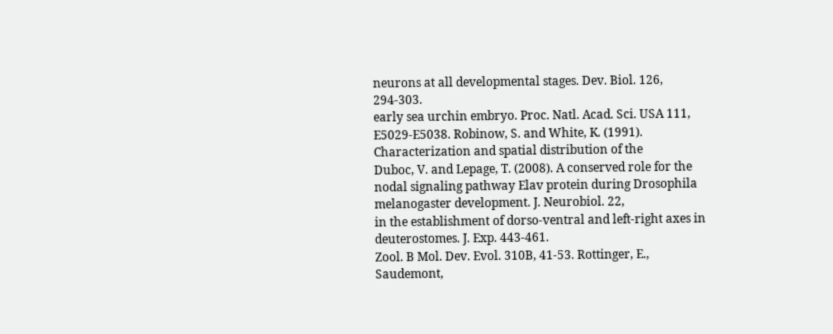neurons at all developmental stages. Dev. Biol. 126, 294-303.
early sea urchin embryo. Proc. Natl. Acad. Sci. USA 111, E5029-E5038. Robinow, S. and White, K. (1991). Characterization and spatial distribution of the
Duboc, V. and Lepage, T. (2008). A conserved role for the nodal signaling pathway Elav protein during Drosophila melanogaster development. J. Neurobiol. 22,
in the establishment of dorso-ventral and left-right axes in deuterostomes. J. Exp. 443-461.
Zool. B Mol. Dev. Evol. 310B, 41-53. Rottinger, E., Saudemont,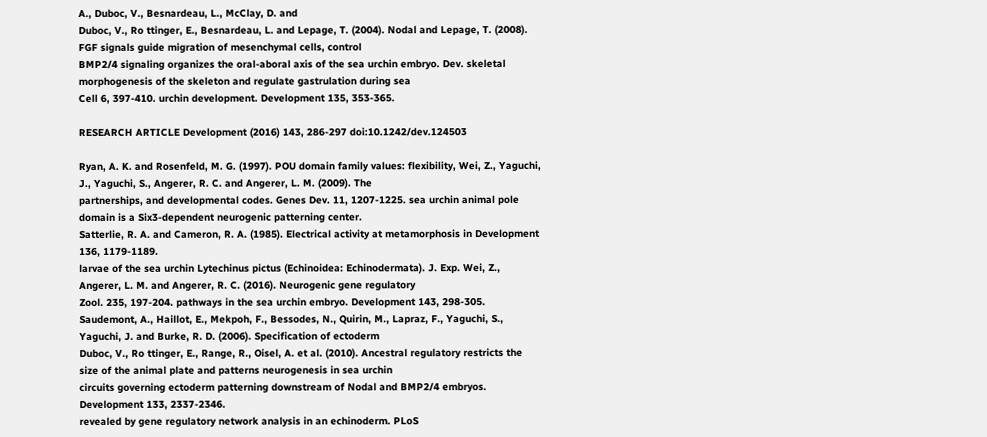A., Duboc, V., Besnardeau, L., McClay, D. and
Duboc, V., Ro ttinger, E., Besnardeau, L. and Lepage, T. (2004). Nodal and Lepage, T. (2008). FGF signals guide migration of mesenchymal cells, control
BMP2/4 signaling organizes the oral-aboral axis of the sea urchin embryo. Dev. skeletal morphogenesis of the skeleton and regulate gastrulation during sea
Cell 6, 397-410. urchin development. Development 135, 353-365.

RESEARCH ARTICLE Development (2016) 143, 286-297 doi:10.1242/dev.124503

Ryan, A. K. and Rosenfeld, M. G. (1997). POU domain family values: flexibility, Wei, Z., Yaguchi, J., Yaguchi, S., Angerer, R. C. and Angerer, L. M. (2009). The
partnerships, and developmental codes. Genes Dev. 11, 1207-1225. sea urchin animal pole domain is a Six3-dependent neurogenic patterning center.
Satterlie, R. A. and Cameron, R. A. (1985). Electrical activity at metamorphosis in Development 136, 1179-1189.
larvae of the sea urchin Lytechinus pictus (Echinoidea: Echinodermata). J. Exp. Wei, Z., Angerer, L. M. and Angerer, R. C. (2016). Neurogenic gene regulatory
Zool. 235, 197-204. pathways in the sea urchin embryo. Development 143, 298-305.
Saudemont, A., Haillot, E., Mekpoh, F., Bessodes, N., Quirin, M., Lapraz, F., Yaguchi, S., Yaguchi, J. and Burke, R. D. (2006). Specification of ectoderm
Duboc, V., Ro ttinger, E., Range, R., Oisel, A. et al. (2010). Ancestral regulatory restricts the size of the animal plate and patterns neurogenesis in sea urchin
circuits governing ectoderm patterning downstream of Nodal and BMP2/4 embryos. Development 133, 2337-2346.
revealed by gene regulatory network analysis in an echinoderm. PLoS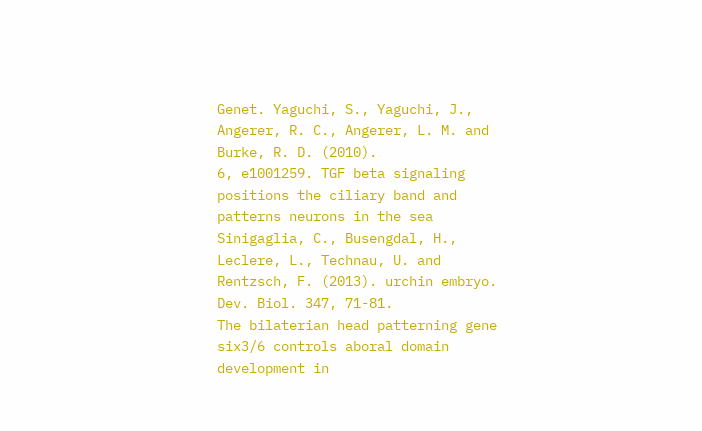Genet. Yaguchi, S., Yaguchi, J., Angerer, R. C., Angerer, L. M. and Burke, R. D. (2010).
6, e1001259. TGF beta signaling positions the ciliary band and patterns neurons in the sea
Sinigaglia, C., Busengdal, H., Leclere, L., Technau, U. and Rentzsch, F. (2013). urchin embryo. Dev. Biol. 347, 71-81.
The bilaterian head patterning gene six3/6 controls aboral domain development in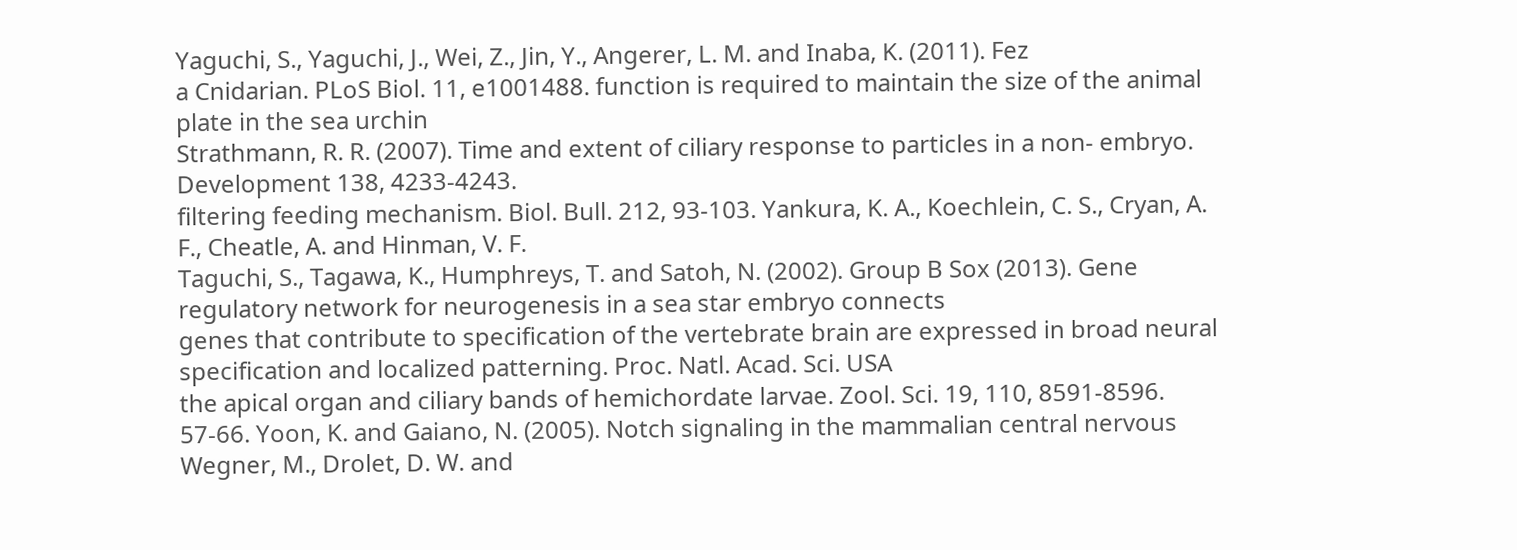Yaguchi, S., Yaguchi, J., Wei, Z., Jin, Y., Angerer, L. M. and Inaba, K. (2011). Fez
a Cnidarian. PLoS Biol. 11, e1001488. function is required to maintain the size of the animal plate in the sea urchin
Strathmann, R. R. (2007). Time and extent of ciliary response to particles in a non- embryo. Development 138, 4233-4243.
filtering feeding mechanism. Biol. Bull. 212, 93-103. Yankura, K. A., Koechlein, C. S., Cryan, A. F., Cheatle, A. and Hinman, V. F.
Taguchi, S., Tagawa, K., Humphreys, T. and Satoh, N. (2002). Group B Sox (2013). Gene regulatory network for neurogenesis in a sea star embryo connects
genes that contribute to specification of the vertebrate brain are expressed in broad neural specification and localized patterning. Proc. Natl. Acad. Sci. USA
the apical organ and ciliary bands of hemichordate larvae. Zool. Sci. 19, 110, 8591-8596.
57-66. Yoon, K. and Gaiano, N. (2005). Notch signaling in the mammalian central nervous
Wegner, M., Drolet, D. W. and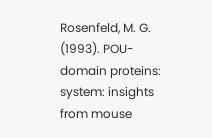Rosenfeld, M. G. (1993). POU-domain proteins: system: insights from mouse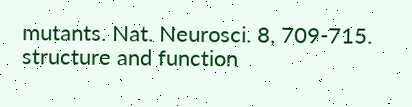mutants. Nat. Neurosci. 8, 709-715.
structure and function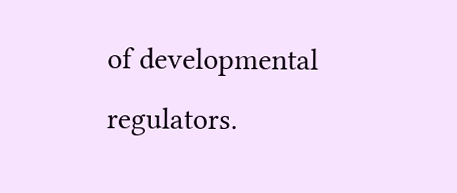of developmental regulators.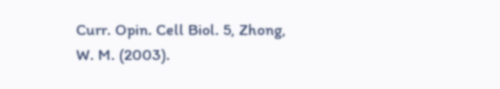Curr. Opin. Cell Biol. 5, Zhong, W. M. (2003).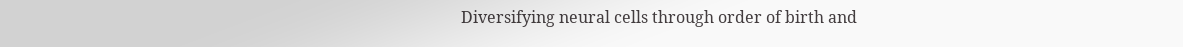Diversifying neural cells through order of birth and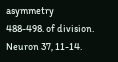asymmetry
488-498. of division. Neuron 37, 11-14.